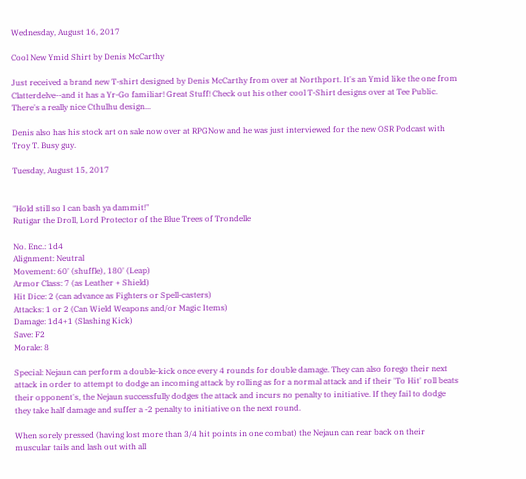Wednesday, August 16, 2017

Cool New Ymid Shirt by Denis McCarthy

Just received a brand new T-shirt designed by Denis McCarthy from over at Northport. It's an Ymid like the one from Clatterdelve--and it has a Yr-Go familiar! Great Stuff! Check out his other cool T-Shirt designs over at Tee Public. There's a really nice Cthulhu design...

Denis also has his stock art on sale now over at RPGNow and he was just interviewed for the new OSR Podcast with Troy T. Busy guy.

Tuesday, August 15, 2017


"Hold still so I can bash ya dammit!"
Rutigar the Droll, Lord Protector of the Blue Trees of Trondelle

No. Enc.: 1d4
Alignment: Neutral
Movement: 60' (shuffle), 180' (Leap)
Armor Class: 7 (as Leather + Shield)
Hit Dice: 2 (can advance as Fighters or Spell-casters)
Attacks: 1 or 2 (Can Wield Weapons and/or Magic Items)
Damage: 1d4+1 (Slashing Kick)
Save: F2
Morale: 8

Special: Nejaun can perform a double-kick once every 4 rounds for double damage. They can also forego their next attack in order to attempt to dodge an incoming attack by rolling as for a normal attack and if their 'To Hit' roll beats their opponent's, the Nejaun successfully dodges the attack and incurs no penalty to initiative. If they fail to dodge they take half damage and suffer a -2 penalty to initiative on the next round.

When sorely pressed (having lost more than 3/4 hit points in one combat) the Nejaun can rear back on their muscular tails and lash out with all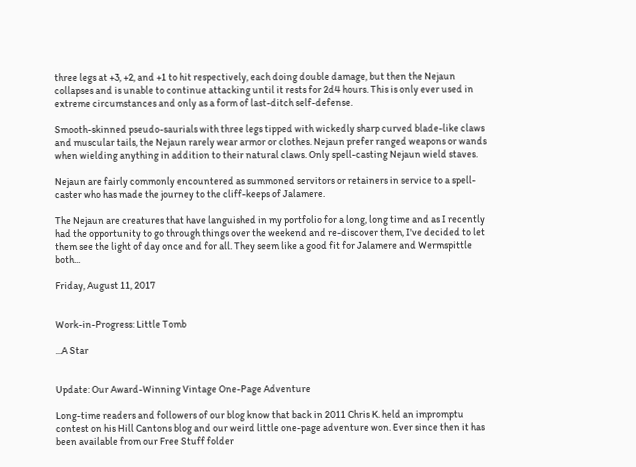three legs at +3, +2, and +1 to hit respectively, each doing double damage, but then the Nejaun collapses and is unable to continue attacking until it rests for 2d4 hours. This is only ever used in extreme circumstances and only as a form of last-ditch self-defense.

Smooth-skinned pseudo-saurials with three legs tipped with wickedly sharp curved blade-like claws and muscular tails, the Nejaun rarely wear armor or clothes. Nejaun prefer ranged weapons or wands when wielding anything in addition to their natural claws. Only spell-casting Nejaun wield staves.

Nejaun are fairly commonly encountered as summoned servitors or retainers in service to a spell-caster who has made the journey to the cliff-keeps of Jalamere.

The Nejaun are creatures that have languished in my portfolio for a long, long time and as I recently had the opportunity to go through things over the weekend and re-discover them, I've decided to let them see the light of day once and for all. They seem like a good fit for Jalamere and Wermspittle both...

Friday, August 11, 2017


Work-in-Progress: Little Tomb

...A Star


Update: Our Award-Winning Vintage One-Page Adventure

Long-time readers and followers of our blog know that back in 2011 Chris K. held an impromptu contest on his Hill Cantons blog and our weird little one-page adventure won. Ever since then it has been available from our Free Stuff folder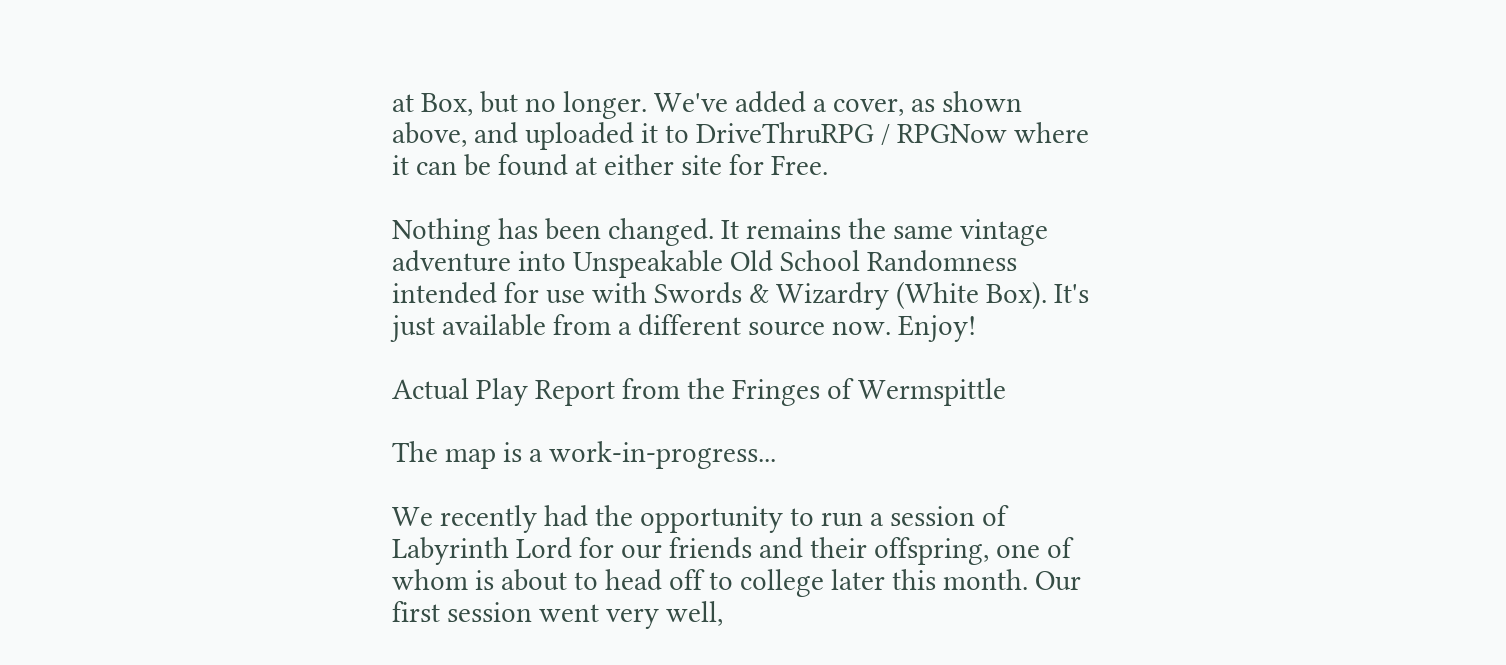at Box, but no longer. We've added a cover, as shown above, and uploaded it to DriveThruRPG / RPGNow where it can be found at either site for Free.

Nothing has been changed. It remains the same vintage adventure into Unspeakable Old School Randomness intended for use with Swords & Wizardry (White Box). It's just available from a different source now. Enjoy!

Actual Play Report from the Fringes of Wermspittle

The map is a work-in-progress...

We recently had the opportunity to run a session of Labyrinth Lord for our friends and their offspring, one of whom is about to head off to college later this month. Our first session went very well,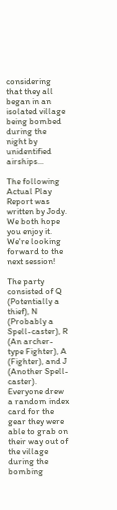considering that they all began in an isolated village being bombed during the night by unidentified airships...

The following Actual Play Report was written by Jody. We both hope you enjoy it. We're looking forward to the next session!

The party consisted of Q (Potentially a thief), N (Probably a Spell-caster), R (An archer-type Fighter), A (Fighter), and J (Another Spell-caster). Everyone drew a random index card for the gear they were able to grab on their way out of the village during the bombing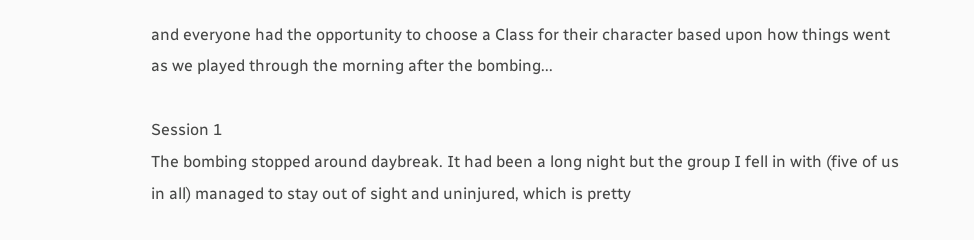and everyone had the opportunity to choose a Class for their character based upon how things went as we played through the morning after the bombing...

Session 1
The bombing stopped around daybreak. It had been a long night but the group I fell in with (five of us in all) managed to stay out of sight and uninjured, which is pretty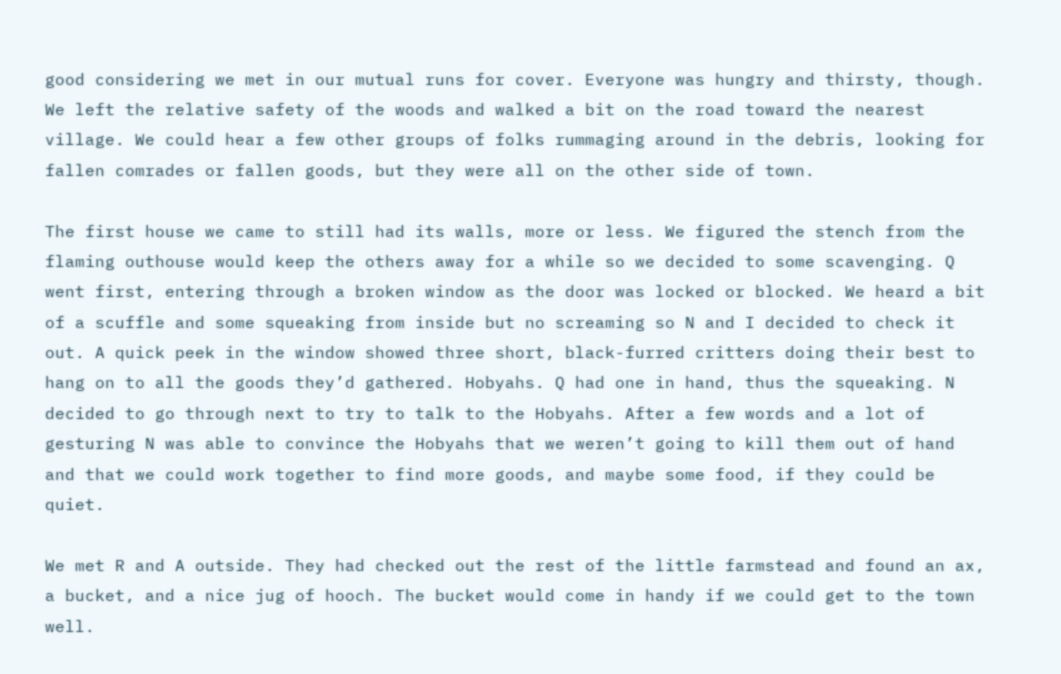good considering we met in our mutual runs for cover. Everyone was hungry and thirsty, though. We left the relative safety of the woods and walked a bit on the road toward the nearest village. We could hear a few other groups of folks rummaging around in the debris, looking for fallen comrades or fallen goods, but they were all on the other side of town.

The first house we came to still had its walls, more or less. We figured the stench from the flaming outhouse would keep the others away for a while so we decided to some scavenging. Q went first, entering through a broken window as the door was locked or blocked. We heard a bit of a scuffle and some squeaking from inside but no screaming so N and I decided to check it out. A quick peek in the window showed three short, black-furred critters doing their best to hang on to all the goods they’d gathered. Hobyahs. Q had one in hand, thus the squeaking. N decided to go through next to try to talk to the Hobyahs. After a few words and a lot of gesturing N was able to convince the Hobyahs that we weren’t going to kill them out of hand and that we could work together to find more goods, and maybe some food, if they could be quiet.

We met R and A outside. They had checked out the rest of the little farmstead and found an ax, a bucket, and a nice jug of hooch. The bucket would come in handy if we could get to the town well.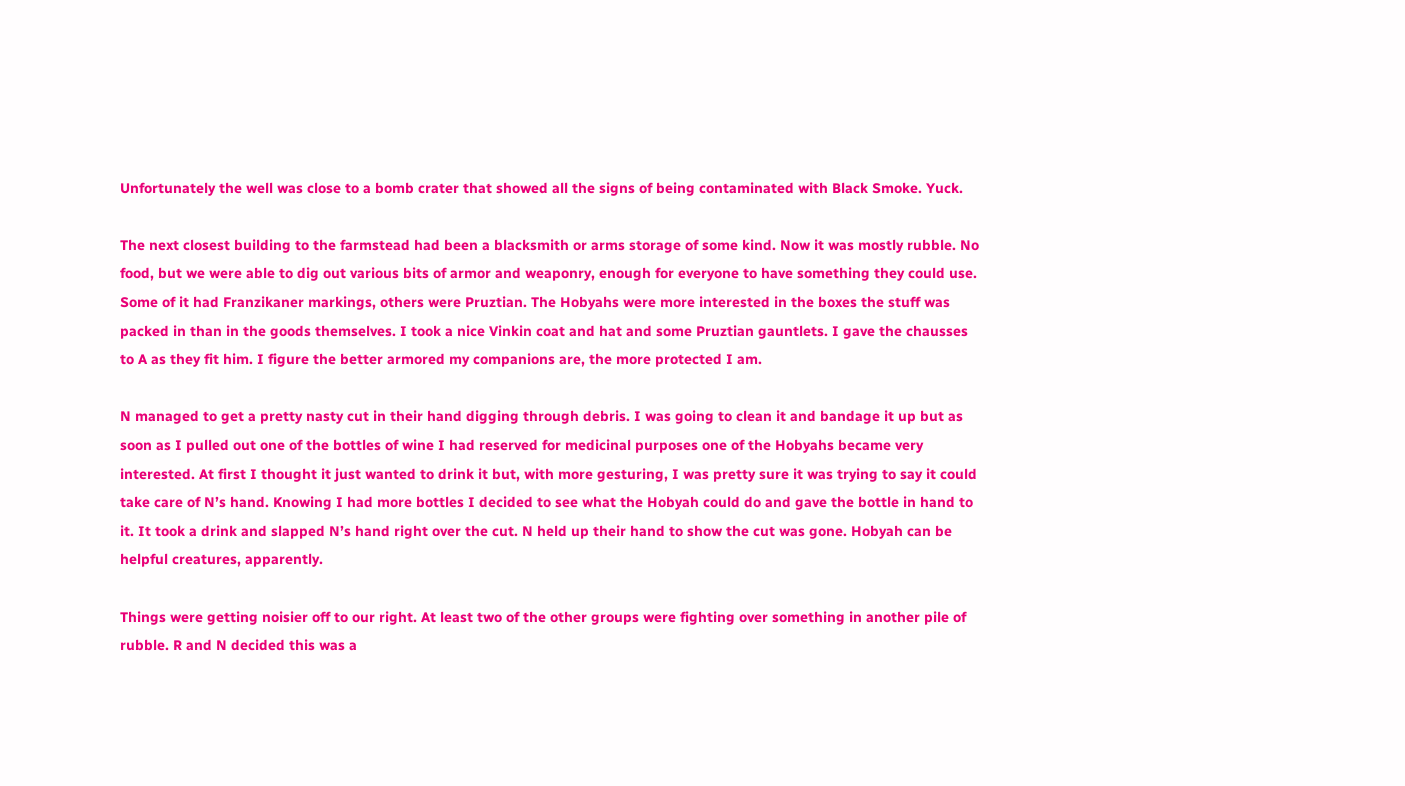Unfortunately the well was close to a bomb crater that showed all the signs of being contaminated with Black Smoke. Yuck.

The next closest building to the farmstead had been a blacksmith or arms storage of some kind. Now it was mostly rubble. No food, but we were able to dig out various bits of armor and weaponry, enough for everyone to have something they could use. Some of it had Franzikaner markings, others were Pruztian. The Hobyahs were more interested in the boxes the stuff was packed in than in the goods themselves. I took a nice Vinkin coat and hat and some Pruztian gauntlets. I gave the chausses to A as they fit him. I figure the better armored my companions are, the more protected I am.

N managed to get a pretty nasty cut in their hand digging through debris. I was going to clean it and bandage it up but as soon as I pulled out one of the bottles of wine I had reserved for medicinal purposes one of the Hobyahs became very interested. At first I thought it just wanted to drink it but, with more gesturing, I was pretty sure it was trying to say it could take care of N’s hand. Knowing I had more bottles I decided to see what the Hobyah could do and gave the bottle in hand to it. It took a drink and slapped N’s hand right over the cut. N held up their hand to show the cut was gone. Hobyah can be helpful creatures, apparently.

Things were getting noisier off to our right. At least two of the other groups were fighting over something in another pile of rubble. R and N decided this was a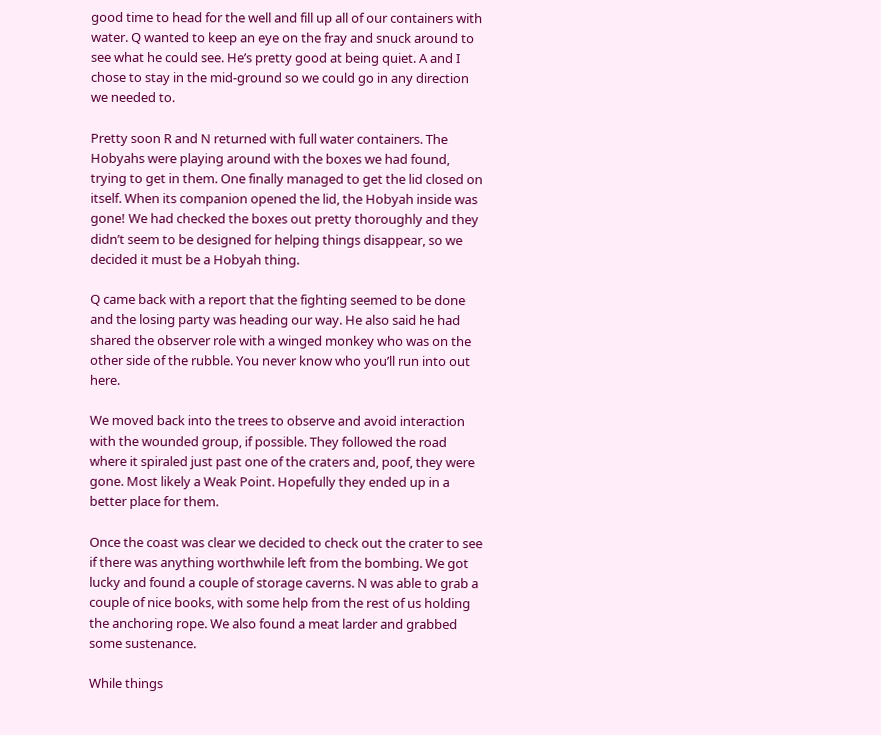good time to head for the well and fill up all of our containers with water. Q wanted to keep an eye on the fray and snuck around to see what he could see. He’s pretty good at being quiet. A and I chose to stay in the mid-ground so we could go in any direction we needed to.

Pretty soon R and N returned with full water containers. The Hobyahs were playing around with the boxes we had found, trying to get in them. One finally managed to get the lid closed on itself. When its companion opened the lid, the Hobyah inside was gone! We had checked the boxes out pretty thoroughly and they didn’t seem to be designed for helping things disappear, so we decided it must be a Hobyah thing.

Q came back with a report that the fighting seemed to be done and the losing party was heading our way. He also said he had shared the observer role with a winged monkey who was on the other side of the rubble. You never know who you’ll run into out here.

We moved back into the trees to observe and avoid interaction with the wounded group, if possible. They followed the road where it spiraled just past one of the craters and, poof, they were gone. Most likely a Weak Point. Hopefully they ended up in a better place for them.

Once the coast was clear we decided to check out the crater to see if there was anything worthwhile left from the bombing. We got lucky and found a couple of storage caverns. N was able to grab a couple of nice books, with some help from the rest of us holding the anchoring rope. We also found a meat larder and grabbed some sustenance.

While things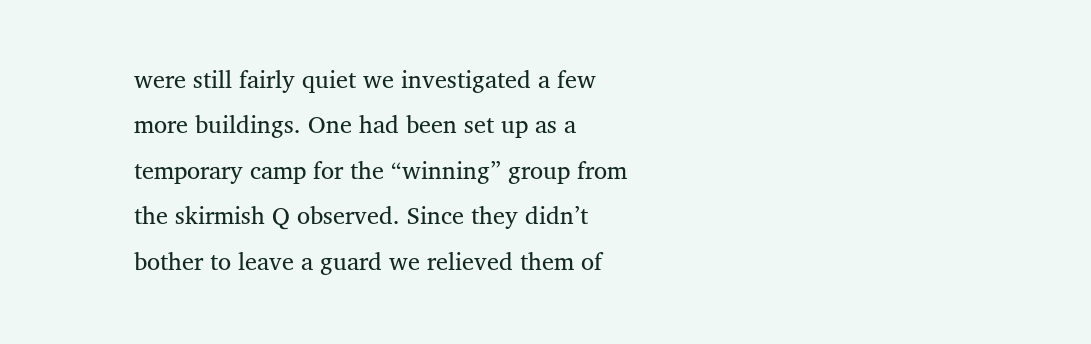were still fairly quiet we investigated a few more buildings. One had been set up as a temporary camp for the “winning” group from the skirmish Q observed. Since they didn’t bother to leave a guard we relieved them of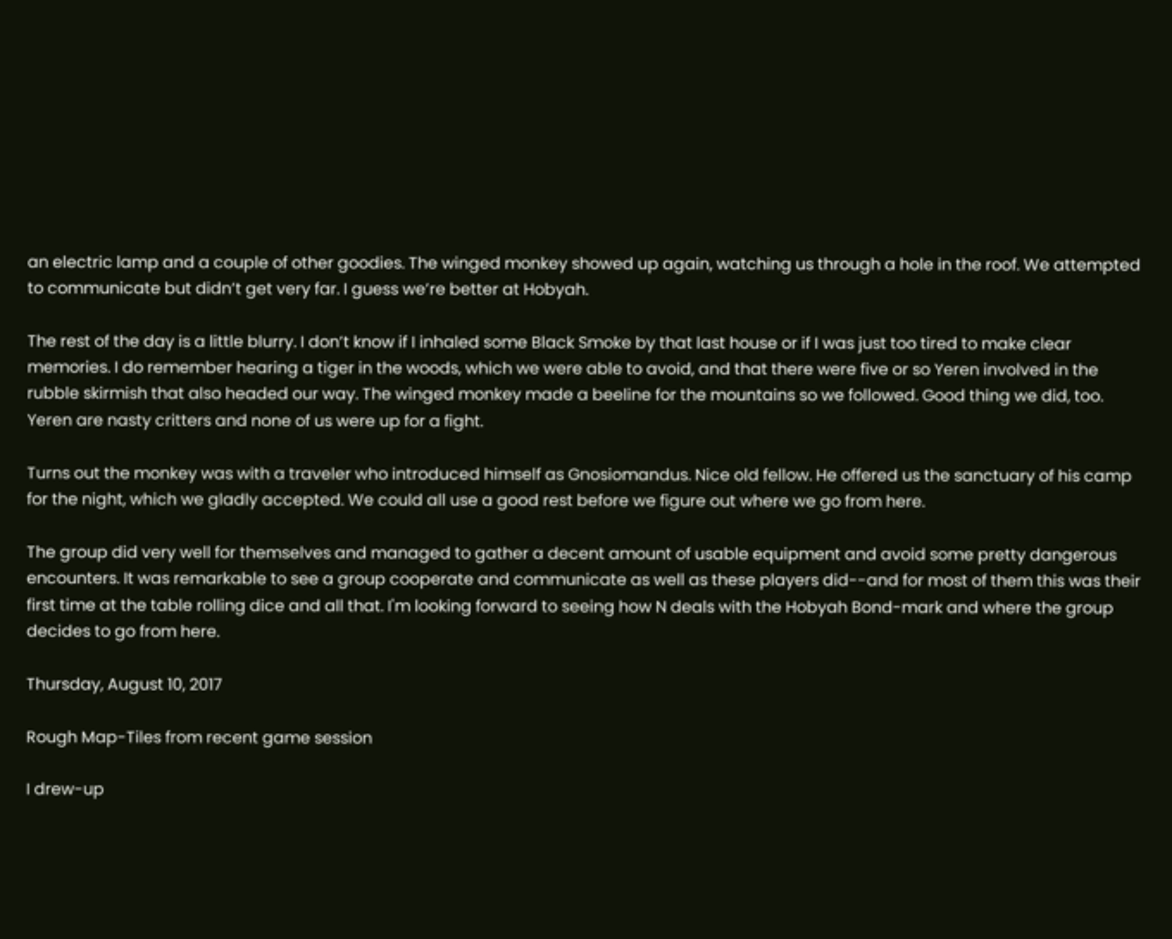an electric lamp and a couple of other goodies. The winged monkey showed up again, watching us through a hole in the roof. We attempted to communicate but didn’t get very far. I guess we’re better at Hobyah.

The rest of the day is a little blurry. I don’t know if I inhaled some Black Smoke by that last house or if I was just too tired to make clear memories. I do remember hearing a tiger in the woods, which we were able to avoid, and that there were five or so Yeren involved in the rubble skirmish that also headed our way. The winged monkey made a beeline for the mountains so we followed. Good thing we did, too. Yeren are nasty critters and none of us were up for a fight.

Turns out the monkey was with a traveler who introduced himself as Gnosiomandus. Nice old fellow. He offered us the sanctuary of his camp for the night, which we gladly accepted. We could all use a good rest before we figure out where we go from here.

The group did very well for themselves and managed to gather a decent amount of usable equipment and avoid some pretty dangerous encounters. It was remarkable to see a group cooperate and communicate as well as these players did--and for most of them this was their first time at the table rolling dice and all that. I'm looking forward to seeing how N deals with the Hobyah Bond-mark and where the group decides to go from here.

Thursday, August 10, 2017

Rough Map-Tiles from recent game session

I drew-up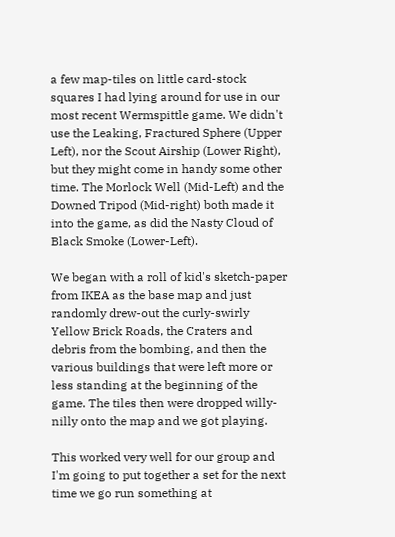a few map-tiles on little card-stock squares I had lying around for use in our most recent Wermspittle game. We didn't use the Leaking, Fractured Sphere (Upper Left), nor the Scout Airship (Lower Right), but they might come in handy some other time. The Morlock Well (Mid-Left) and the Downed Tripod (Mid-right) both made it into the game, as did the Nasty Cloud of Black Smoke (Lower-Left).

We began with a roll of kid's sketch-paper from IKEA as the base map and just randomly drew-out the curly-swirly Yellow Brick Roads, the Craters and debris from the bombing, and then the various buildings that were left more or less standing at the beginning of the game. The tiles then were dropped willy-nilly onto the map and we got playing.

This worked very well for our group and I'm going to put together a set for the next time we go run something at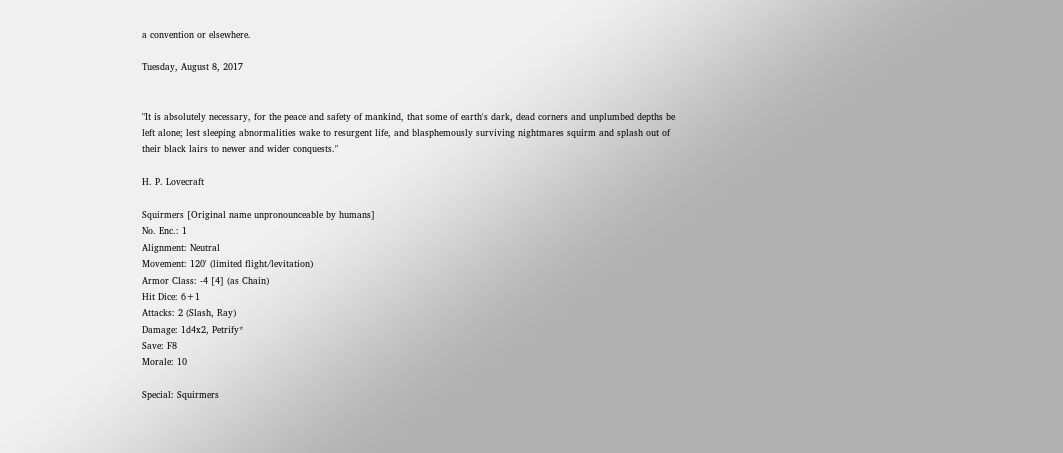a convention or elsewhere.

Tuesday, August 8, 2017


"It is absolutely necessary, for the peace and safety of mankind, that some of earth's dark, dead corners and unplumbed depths be left alone; lest sleeping abnormalities wake to resurgent life, and blasphemously surviving nightmares squirm and splash out of their black lairs to newer and wider conquests."

H. P. Lovecraft

Squirmers [Original name unpronounceable by humans]
No. Enc.: 1
Alignment: Neutral
Movement: 120' (limited flight/levitation)
Armor Class: -4 [4] (as Chain)
Hit Dice: 6+1
Attacks: 2 (Slash, Ray)
Damage: 1d4x2, Petrify*
Save: F8
Morale: 10

Special: Squirmers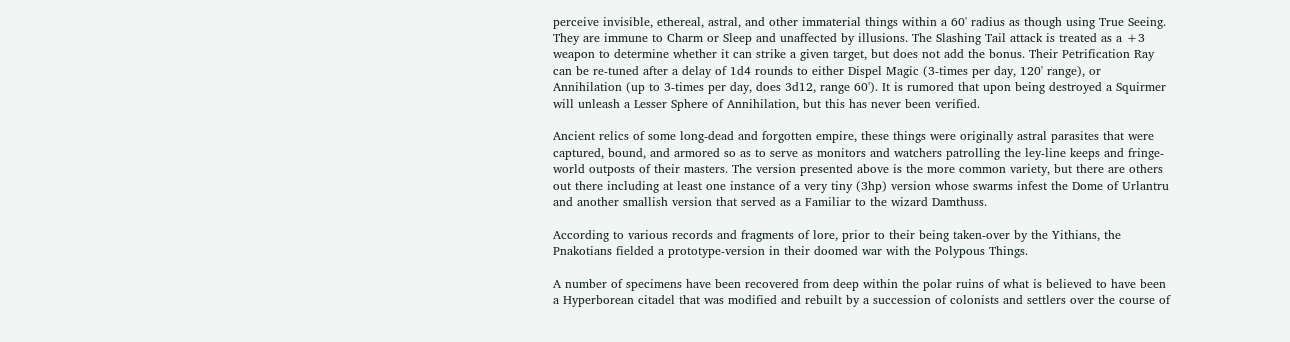perceive invisible, ethereal, astral, and other immaterial things within a 60' radius as though using True Seeing. They are immune to Charm or Sleep and unaffected by illusions. The Slashing Tail attack is treated as a +3 weapon to determine whether it can strike a given target, but does not add the bonus. Their Petrification Ray can be re-tuned after a delay of 1d4 rounds to either Dispel Magic (3-times per day, 120' range), or Annihilation (up to 3-times per day, does 3d12, range 60'). It is rumored that upon being destroyed a Squirmer will unleash a Lesser Sphere of Annihilation, but this has never been verified.

Ancient relics of some long-dead and forgotten empire, these things were originally astral parasites that were captured, bound, and armored so as to serve as monitors and watchers patrolling the ley-line keeps and fringe-world outposts of their masters. The version presented above is the more common variety, but there are others out there including at least one instance of a very tiny (3hp) version whose swarms infest the Dome of Urlantru and another smallish version that served as a Familiar to the wizard Damthuss.

According to various records and fragments of lore, prior to their being taken-over by the Yithians, the Pnakotians fielded a prototype-version in their doomed war with the Polypous Things.

A number of specimens have been recovered from deep within the polar ruins of what is believed to have been a Hyperborean citadel that was modified and rebuilt by a succession of colonists and settlers over the course of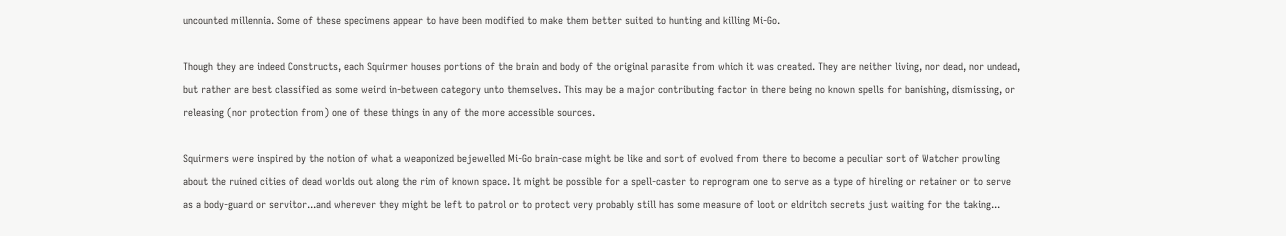uncounted millennia. Some of these specimens appear to have been modified to make them better suited to hunting and killing Mi-Go.

Though they are indeed Constructs, each Squirmer houses portions of the brain and body of the original parasite from which it was created. They are neither living, nor dead, nor undead, but rather are best classified as some weird in-between category unto themselves. This may be a major contributing factor in there being no known spells for banishing, dismissing, or releasing (nor protection from) one of these things in any of the more accessible sources.

Squirmers were inspired by the notion of what a weaponized bejewelled Mi-Go brain-case might be like and sort of evolved from there to become a peculiar sort of Watcher prowling about the ruined cities of dead worlds out along the rim of known space. It might be possible for a spell-caster to reprogram one to serve as a type of hireling or retainer or to serve as a body-guard or servitor...and wherever they might be left to patrol or to protect very probably still has some measure of loot or eldritch secrets just waiting for the taking...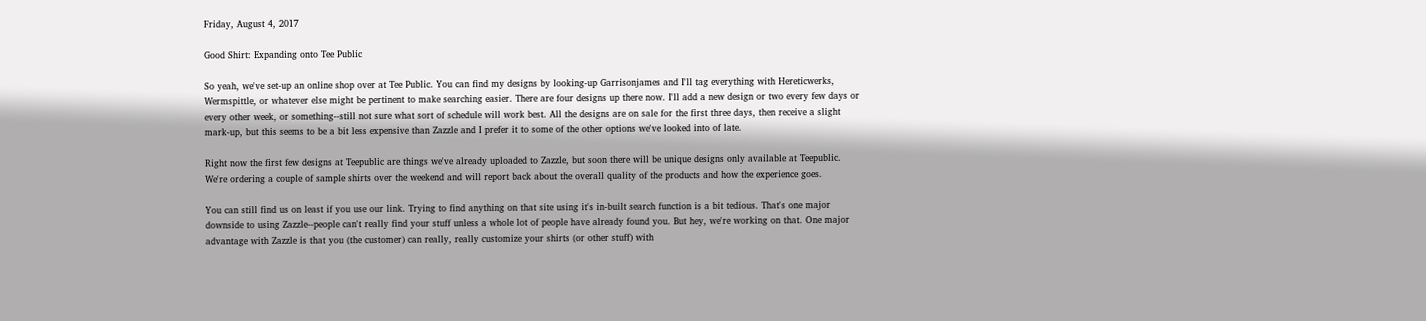Friday, August 4, 2017

Good Shirt: Expanding onto Tee Public

So yeah, we've set-up an online shop over at Tee Public. You can find my designs by looking-up Garrisonjames and I'll tag everything with Hereticwerks, Wermspittle, or whatever else might be pertinent to make searching easier. There are four designs up there now. I'll add a new design or two every few days or every other week, or something--still not sure what sort of schedule will work best. All the designs are on sale for the first three days, then receive a slight mark-up, but this seems to be a bit less expensive than Zazzle and I prefer it to some of the other options we've looked into of late.

Right now the first few designs at Teepublic are things we've already uploaded to Zazzle, but soon there will be unique designs only available at Teepublic. We're ordering a couple of sample shirts over the weekend and will report back about the overall quality of the products and how the experience goes.

You can still find us on least if you use our link. Trying to find anything on that site using it's in-built search function is a bit tedious. That's one major downside to using Zazzle--people can't really find your stuff unless a whole lot of people have already found you. But hey, we're working on that. One major advantage with Zazzle is that you (the customer) can really, really customize your shirts (or other stuff) with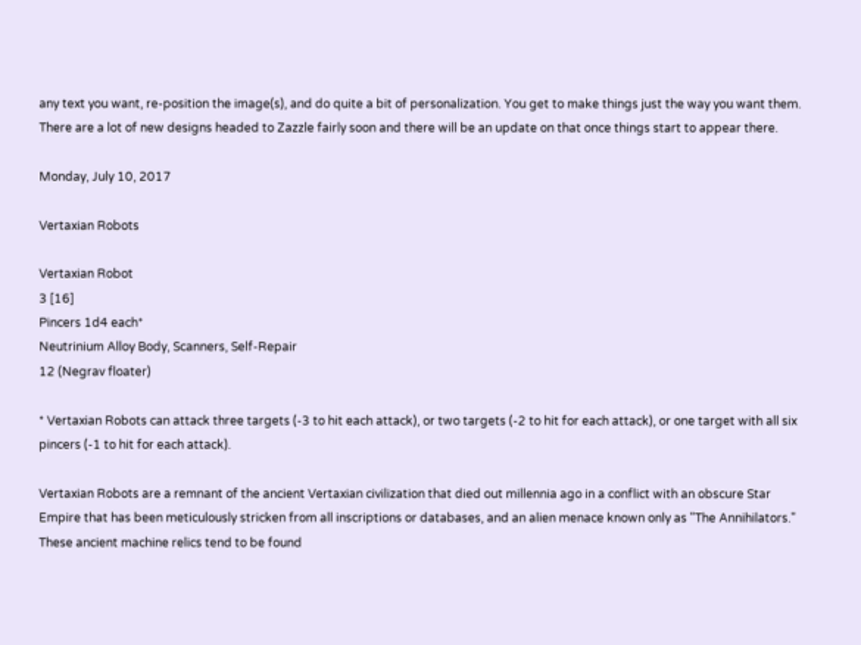any text you want, re-position the image(s), and do quite a bit of personalization. You get to make things just the way you want them. There are a lot of new designs headed to Zazzle fairly soon and there will be an update on that once things start to appear there.

Monday, July 10, 2017

Vertaxian Robots

Vertaxian Robot
3 [16]
Pincers 1d4 each*
Neutrinium Alloy Body, Scanners, Self-Repair
12 (Negrav floater)

* Vertaxian Robots can attack three targets (-3 to hit each attack), or two targets (-2 to hit for each attack), or one target with all six pincers (-1 to hit for each attack).

Vertaxian Robots are a remnant of the ancient Vertaxian civilization that died out millennia ago in a conflict with an obscure Star Empire that has been meticulously stricken from all inscriptions or databases, and an alien menace known only as "The Annihilators." These ancient machine relics tend to be found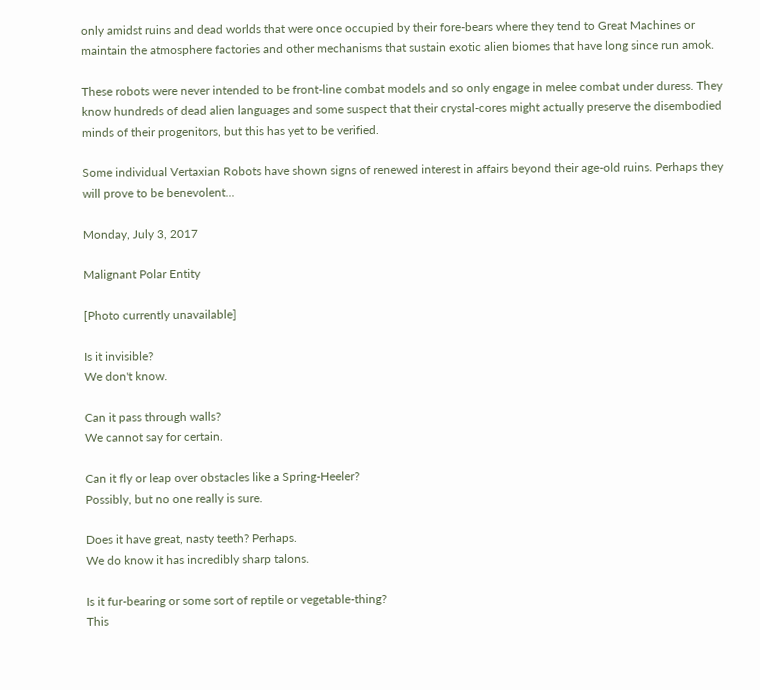only amidst ruins and dead worlds that were once occupied by their fore-bears where they tend to Great Machines or maintain the atmosphere factories and other mechanisms that sustain exotic alien biomes that have long since run amok.

These robots were never intended to be front-line combat models and so only engage in melee combat under duress. They know hundreds of dead alien languages and some suspect that their crystal-cores might actually preserve the disembodied minds of their progenitors, but this has yet to be verified.

Some individual Vertaxian Robots have shown signs of renewed interest in affairs beyond their age-old ruins. Perhaps they will prove to be benevolent...

Monday, July 3, 2017

Malignant Polar Entity

[Photo currently unavailable]

Is it invisible?
We don't know.

Can it pass through walls?
We cannot say for certain.

Can it fly or leap over obstacles like a Spring-Heeler?
Possibly, but no one really is sure.

Does it have great, nasty teeth? Perhaps.
We do know it has incredibly sharp talons.

Is it fur-bearing or some sort of reptile or vegetable-thing?
This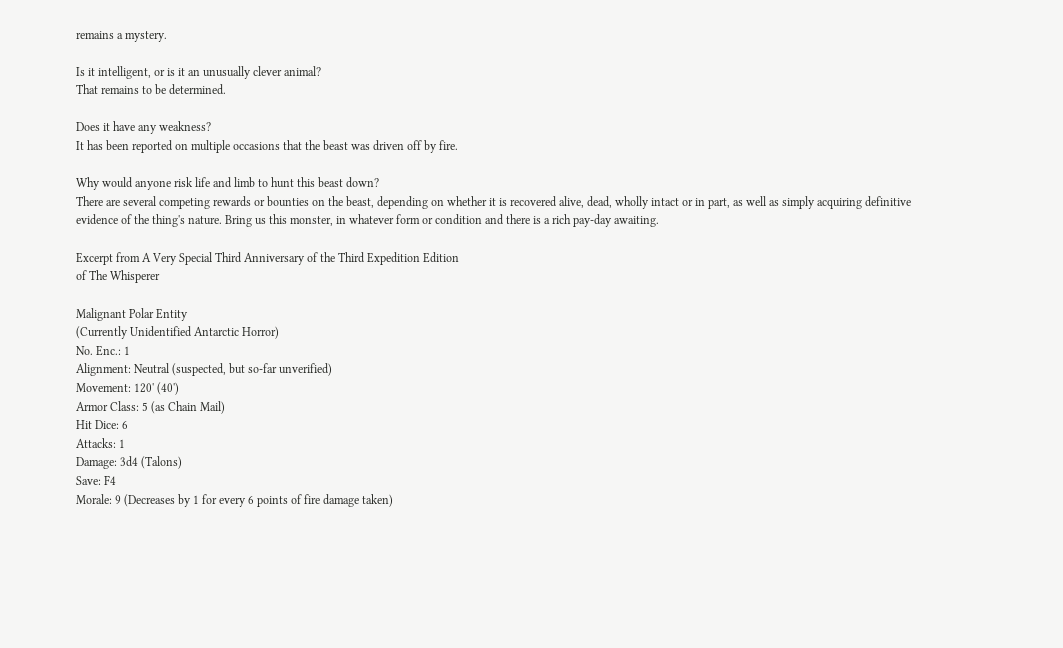remains a mystery.

Is it intelligent, or is it an unusually clever animal?
That remains to be determined.

Does it have any weakness?
It has been reported on multiple occasions that the beast was driven off by fire.

Why would anyone risk life and limb to hunt this beast down?
There are several competing rewards or bounties on the beast, depending on whether it is recovered alive, dead, wholly intact or in part, as well as simply acquiring definitive evidence of the thing's nature. Bring us this monster, in whatever form or condition and there is a rich pay-day awaiting.

Excerpt from A Very Special Third Anniversary of the Third Expedition Edition
of The Whisperer

Malignant Polar Entity
(Currently Unidentified Antarctic Horror)
No. Enc.: 1
Alignment: Neutral (suspected, but so-far unverified)
Movement: 120' (40')
Armor Class: 5 (as Chain Mail)
Hit Dice: 6
Attacks: 1
Damage: 3d4 (Talons)
Save: F4
Morale: 9 (Decreases by 1 for every 6 points of fire damage taken)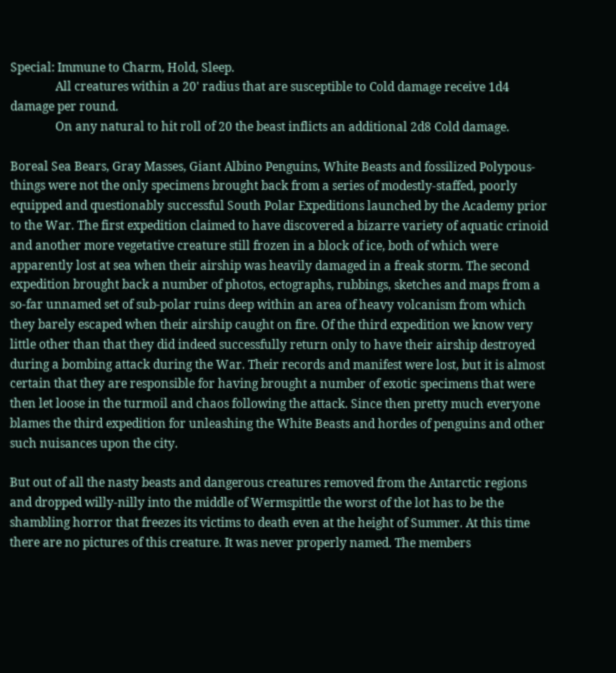Special: Immune to Charm, Hold, Sleep.
               All creatures within a 20' radius that are susceptible to Cold damage receive 1d4 damage per round.
               On any natural to hit roll of 20 the beast inflicts an additional 2d8 Cold damage.

Boreal Sea Bears, Gray Masses, Giant Albino Penguins, White Beasts and fossilized Polypous-things were not the only specimens brought back from a series of modestly-staffed, poorly equipped and questionably successful South Polar Expeditions launched by the Academy prior to the War. The first expedition claimed to have discovered a bizarre variety of aquatic crinoid and another more vegetative creature still frozen in a block of ice, both of which were apparently lost at sea when their airship was heavily damaged in a freak storm. The second expedition brought back a number of photos, ectographs, rubbings, sketches and maps from a so-far unnamed set of sub-polar ruins deep within an area of heavy volcanism from which they barely escaped when their airship caught on fire. Of the third expedition we know very little other than that they did indeed successfully return only to have their airship destroyed during a bombing attack during the War. Their records and manifest were lost, but it is almost certain that they are responsible for having brought a number of exotic specimens that were then let loose in the turmoil and chaos following the attack. Since then pretty much everyone blames the third expedition for unleashing the White Beasts and hordes of penguins and other such nuisances upon the city.

But out of all the nasty beasts and dangerous creatures removed from the Antarctic regions and dropped willy-nilly into the middle of Wermspittle the worst of the lot has to be the shambling horror that freezes its victims to death even at the height of Summer. At this time there are no pictures of this creature. It was never properly named. The members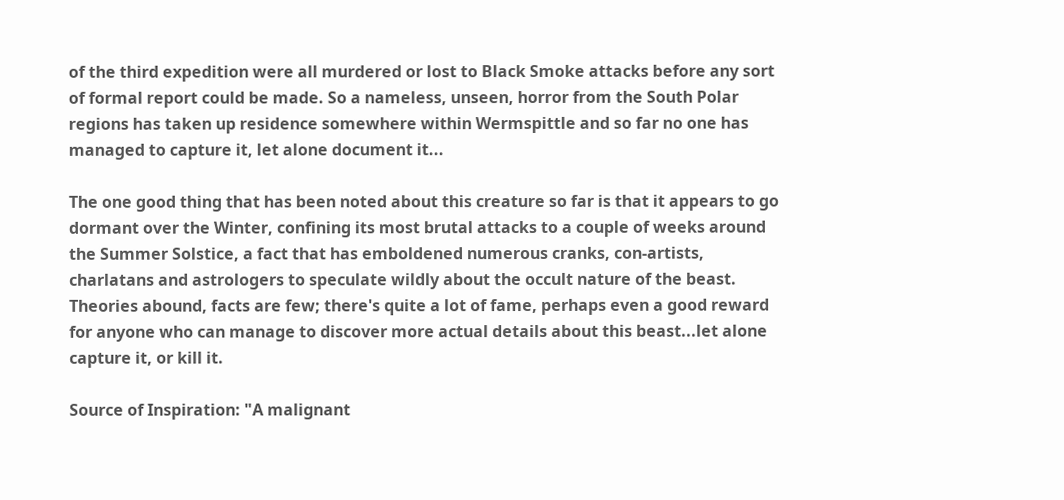of the third expedition were all murdered or lost to Black Smoke attacks before any sort of formal report could be made. So a nameless, unseen, horror from the South Polar regions has taken up residence somewhere within Wermspittle and so far no one has managed to capture it, let alone document it...

The one good thing that has been noted about this creature so far is that it appears to go dormant over the Winter, confining its most brutal attacks to a couple of weeks around the Summer Solstice, a fact that has emboldened numerous cranks, con-artists, charlatans and astrologers to speculate wildly about the occult nature of the beast. Theories abound, facts are few; there's quite a lot of fame, perhaps even a good reward for anyone who can manage to discover more actual details about this beast...let alone capture it, or kill it.

Source of Inspiration: "A malignant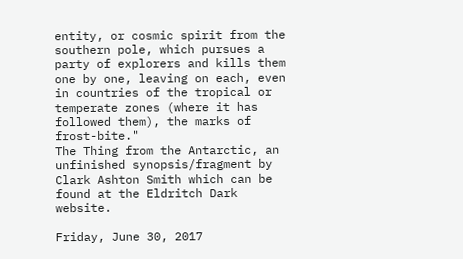entity, or cosmic spirit from the southern pole, which pursues a party of explorers and kills them one by one, leaving on each, even in countries of the tropical or temperate zones (where it has followed them), the marks of frost-bite."
The Thing from the Antarctic, an unfinished synopsis/fragment by Clark Ashton Smith which can be found at the Eldritch Dark website.

Friday, June 30, 2017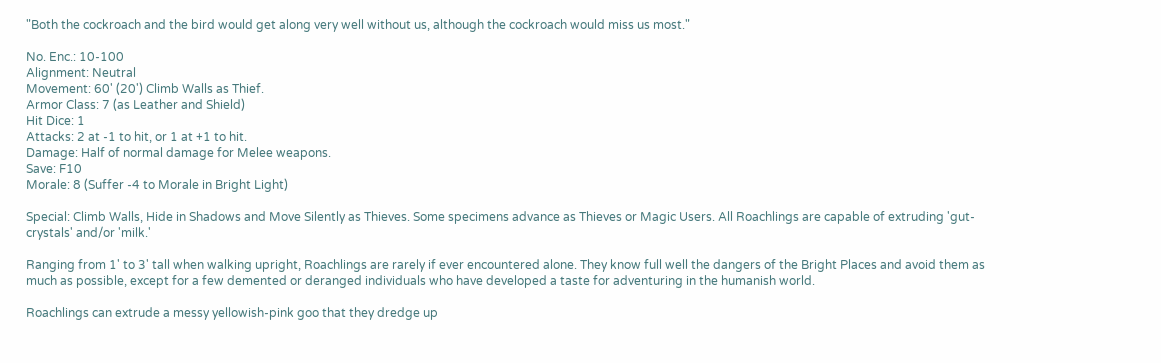"Both the cockroach and the bird would get along very well without us, although the cockroach would miss us most."

No. Enc.: 10-100
Alignment: Neutral
Movement: 60' (20') Climb Walls as Thief.
Armor Class: 7 (as Leather and Shield)
Hit Dice: 1
Attacks: 2 at -1 to hit, or 1 at +1 to hit.
Damage: Half of normal damage for Melee weapons.
Save: F10
Morale: 8 (Suffer -4 to Morale in Bright Light)

Special: Climb Walls, Hide in Shadows and Move Silently as Thieves. Some specimens advance as Thieves or Magic Users. All Roachlings are capable of extruding 'gut-crystals' and/or 'milk.'

Ranging from 1' to 3' tall when walking upright, Roachlings are rarely if ever encountered alone. They know full well the dangers of the Bright Places and avoid them as much as possible, except for a few demented or deranged individuals who have developed a taste for adventuring in the humanish world.

Roachlings can extrude a messy yellowish-pink goo that they dredge up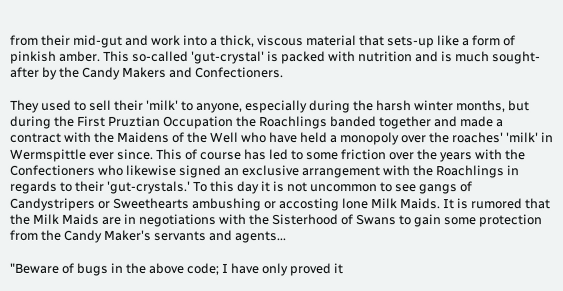from their mid-gut and work into a thick, viscous material that sets-up like a form of pinkish amber. This so-called 'gut-crystal' is packed with nutrition and is much sought-after by the Candy Makers and Confectioners.

They used to sell their 'milk' to anyone, especially during the harsh winter months, but during the First Pruztian Occupation the Roachlings banded together and made a contract with the Maidens of the Well who have held a monopoly over the roaches' 'milk' in Wermspittle ever since. This of course has led to some friction over the years with the Confectioners who likewise signed an exclusive arrangement with the Roachlings in regards to their 'gut-crystals.' To this day it is not uncommon to see gangs of Candystripers or Sweethearts ambushing or accosting lone Milk Maids. It is rumored that the Milk Maids are in negotiations with the Sisterhood of Swans to gain some protection from the Candy Maker's servants and agents...

"Beware of bugs in the above code; I have only proved it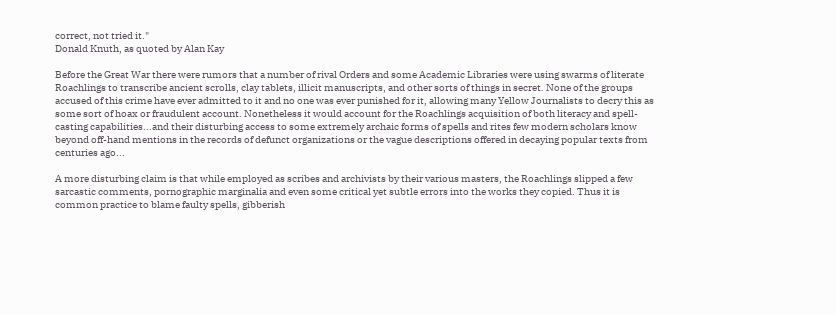correct, not tried it."
Donald Knuth, as quoted by Alan Kay

Before the Great War there were rumors that a number of rival Orders and some Academic Libraries were using swarms of literate Roachlings to transcribe ancient scrolls, clay tablets, illicit manuscripts, and other sorts of things in secret. None of the groups accused of this crime have ever admitted to it and no one was ever punished for it, allowing many Yellow Journalists to decry this as some sort of hoax or fraudulent account. Nonetheless it would account for the Roachlings acquisition of both literacy and spell-casting capabilities...and their disturbing access to some extremely archaic forms of spells and rites few modern scholars know beyond off-hand mentions in the records of defunct organizations or the vague descriptions offered in decaying popular texts from centuries ago...

A more disturbing claim is that while employed as scribes and archivists by their various masters, the Roachlings slipped a few sarcastic comments, pornographic marginalia and even some critical yet subtle errors into the works they copied. Thus it is common practice to blame faulty spells, gibberish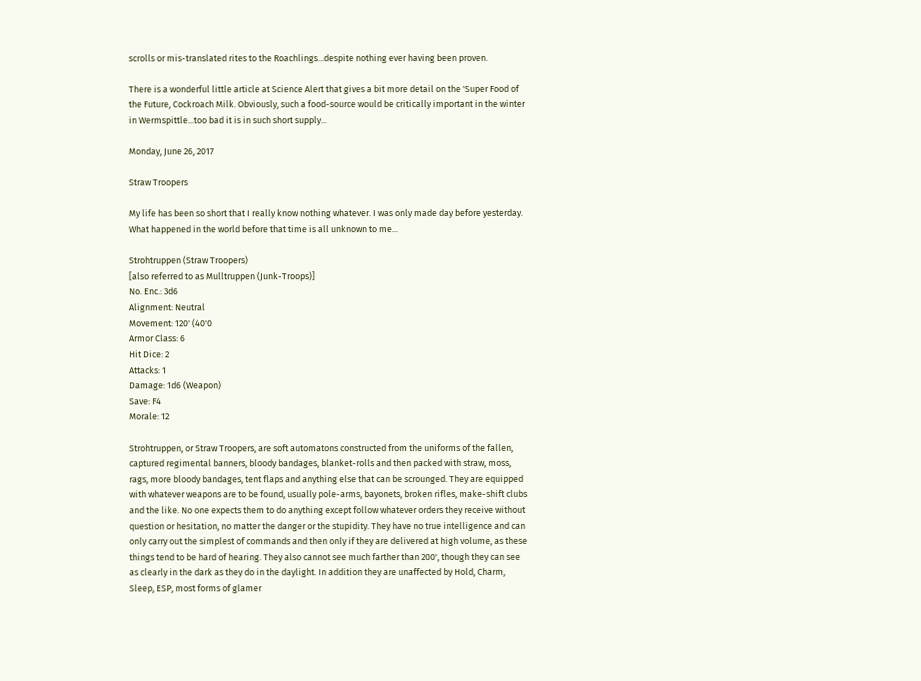scrolls or mis-translated rites to the Roachlings...despite nothing ever having been proven.

There is a wonderful little article at Science Alert that gives a bit more detail on the 'Super Food of the Future, Cockroach Milk. Obviously, such a food-source would be critically important in the winter in Wermspittle...too bad it is in such short supply...

Monday, June 26, 2017

Straw Troopers

My life has been so short that I really know nothing whatever. I was only made day before yesterday. What happened in the world before that time is all unknown to me...

Strohtruppen (Straw Troopers)
[also referred to as Mulltruppen (Junk-Troops)]
No. Enc.: 3d6
Alignment: Neutral
Movement: 120' (40'0
Armor Class: 6
Hit Dice: 2
Attacks: 1
Damage: 1d6 (Weapon)
Save: F4
Morale: 12

Strohtruppen, or Straw Troopers, are soft automatons constructed from the uniforms of the fallen, captured regimental banners, bloody bandages, blanket-rolls and then packed with straw, moss, rags, more bloody bandages, tent flaps and anything else that can be scrounged. They are equipped with whatever weapons are to be found, usually pole-arms, bayonets, broken rifles, make-shift clubs and the like. No one expects them to do anything except follow whatever orders they receive without question or hesitation, no matter the danger or the stupidity. They have no true intelligence and can only carry out the simplest of commands and then only if they are delivered at high volume, as these things tend to be hard of hearing. They also cannot see much farther than 200', though they can see as clearly in the dark as they do in the daylight. In addition they are unaffected by Hold, Charm, Sleep, ESP, most forms of glamer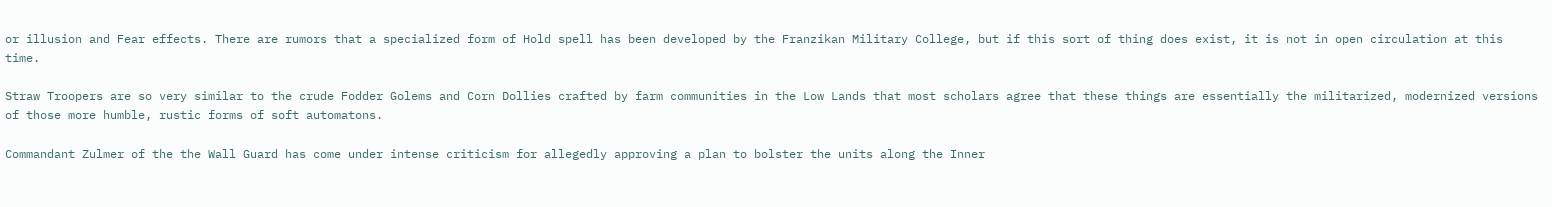or illusion and Fear effects. There are rumors that a specialized form of Hold spell has been developed by the Franzikan Military College, but if this sort of thing does exist, it is not in open circulation at this time.

Straw Troopers are so very similar to the crude Fodder Golems and Corn Dollies crafted by farm communities in the Low Lands that most scholars agree that these things are essentially the militarized, modernized versions of those more humble, rustic forms of soft automatons.

Commandant Zulmer of the the Wall Guard has come under intense criticism for allegedly approving a plan to bolster the units along the Inner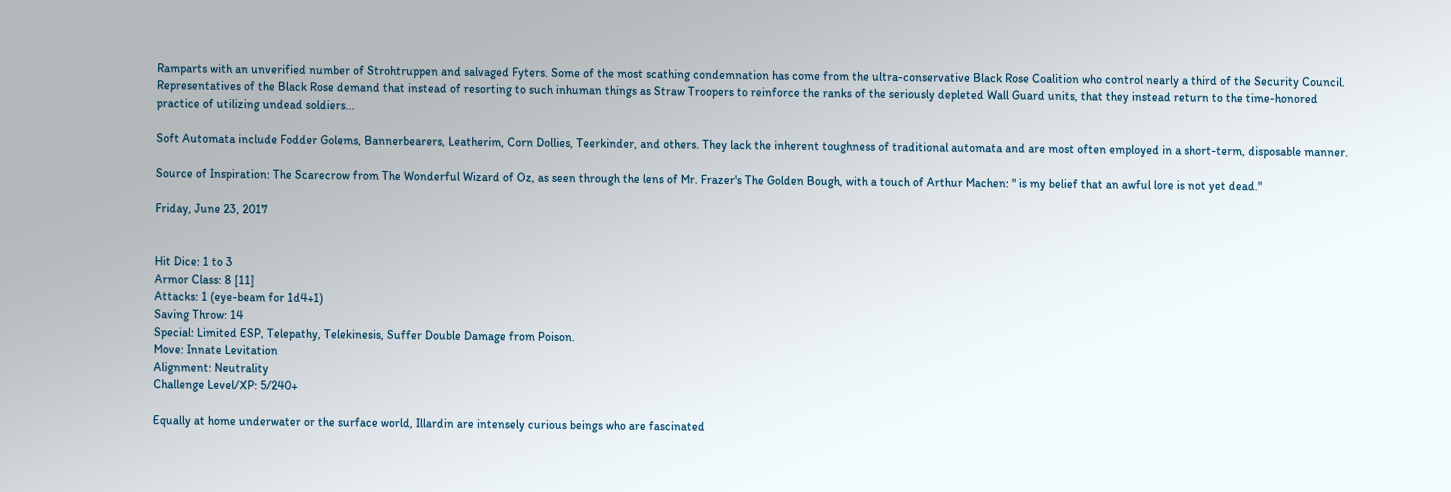Ramparts with an unverified number of Strohtruppen and salvaged Fyters. Some of the most scathing condemnation has come from the ultra-conservative Black Rose Coalition who control nearly a third of the Security Council. Representatives of the Black Rose demand that instead of resorting to such inhuman things as Straw Troopers to reinforce the ranks of the seriously depleted Wall Guard units, that they instead return to the time-honored practice of utilizing undead soldiers...

Soft Automata include Fodder Golems, Bannerbearers, Leatherim, Corn Dollies, Teerkinder, and others. They lack the inherent toughness of traditional automata and are most often employed in a short-term, disposable manner.

Source of Inspiration: The Scarecrow from The Wonderful Wizard of Oz, as seen through the lens of Mr. Frazer's The Golden Bough, with a touch of Arthur Machen: " is my belief that an awful lore is not yet dead."

Friday, June 23, 2017


Hit Dice: 1 to 3
Armor Class: 8 [11]
Attacks: 1 (eye-beam for 1d4+1)
Saving Throw: 14
Special: Limited ESP, Telepathy, Telekinesis, Suffer Double Damage from Poison.
Move: Innate Levitation
Alignment: Neutrality
Challenge Level/XP: 5/240+

Equally at home underwater or the surface world, Illardin are intensely curious beings who are fascinated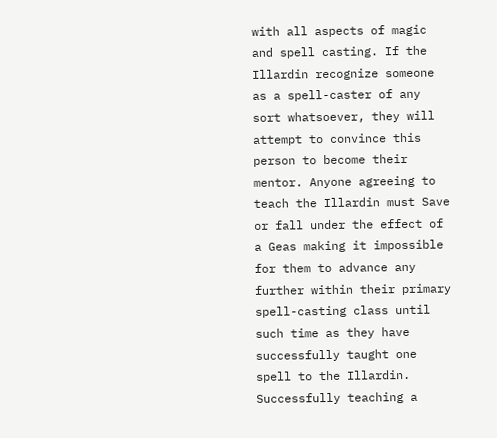with all aspects of magic and spell casting. If the Illardin recognize someone as a spell-caster of any sort whatsoever, they will attempt to convince this person to become their mentor. Anyone agreeing to teach the Illardin must Save or fall under the effect of a Geas making it impossible for them to advance any further within their primary spell-casting class until such time as they have successfully taught one spell to the Illardin. Successfully teaching a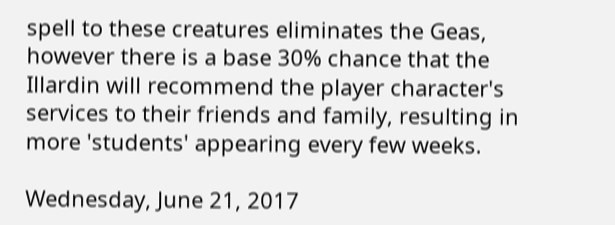spell to these creatures eliminates the Geas, however there is a base 30% chance that the Illardin will recommend the player character's services to their friends and family, resulting in more 'students' appearing every few weeks.

Wednesday, June 21, 2017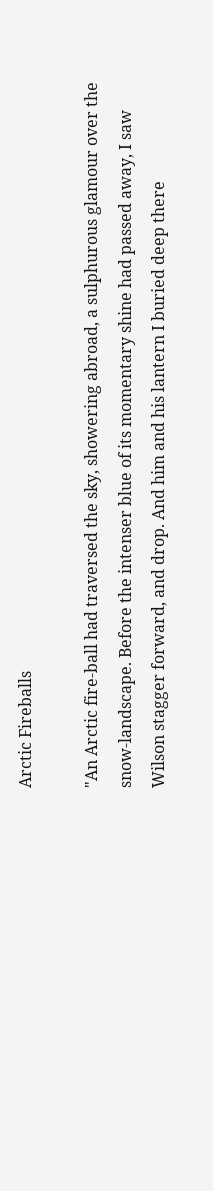Arctic Fireballs

"An Arctic fire-ball had traversed the sky, showering abroad, a sulphurous glamour over the snow-landscape. Before the intenser blue of its momentary shine had passed away, I saw Wilson stagger forward, and drop. And him and his lantern I buried deep there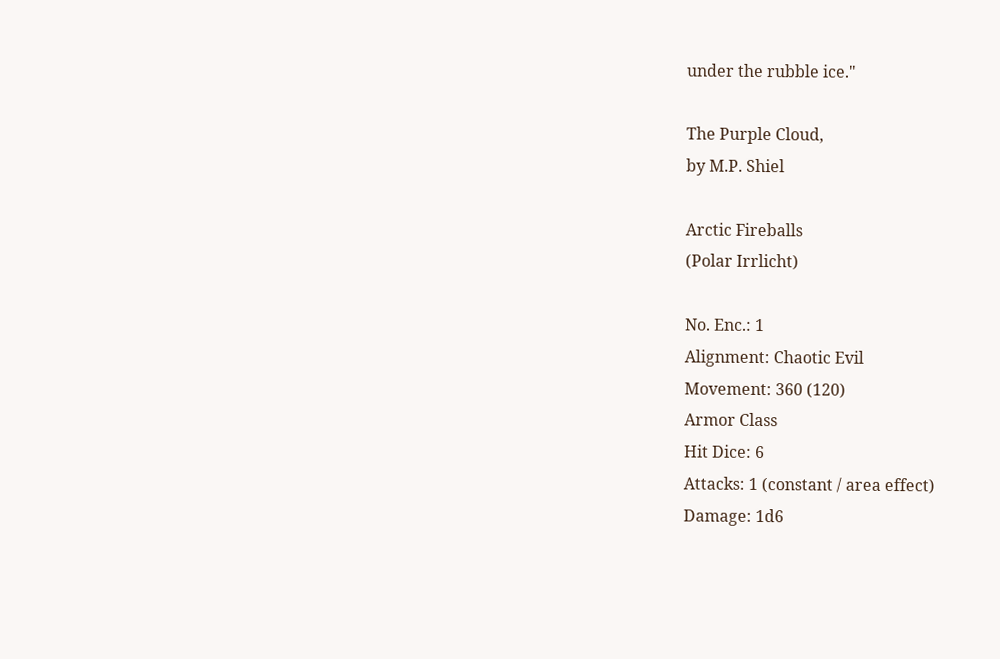under the rubble ice."

The Purple Cloud,
by M.P. Shiel

Arctic Fireballs
(Polar Irrlicht)

No. Enc.: 1
Alignment: Chaotic Evil
Movement: 360 (120)
Armor Class
Hit Dice: 6
Attacks: 1 (constant / area effect)
Damage: 1d6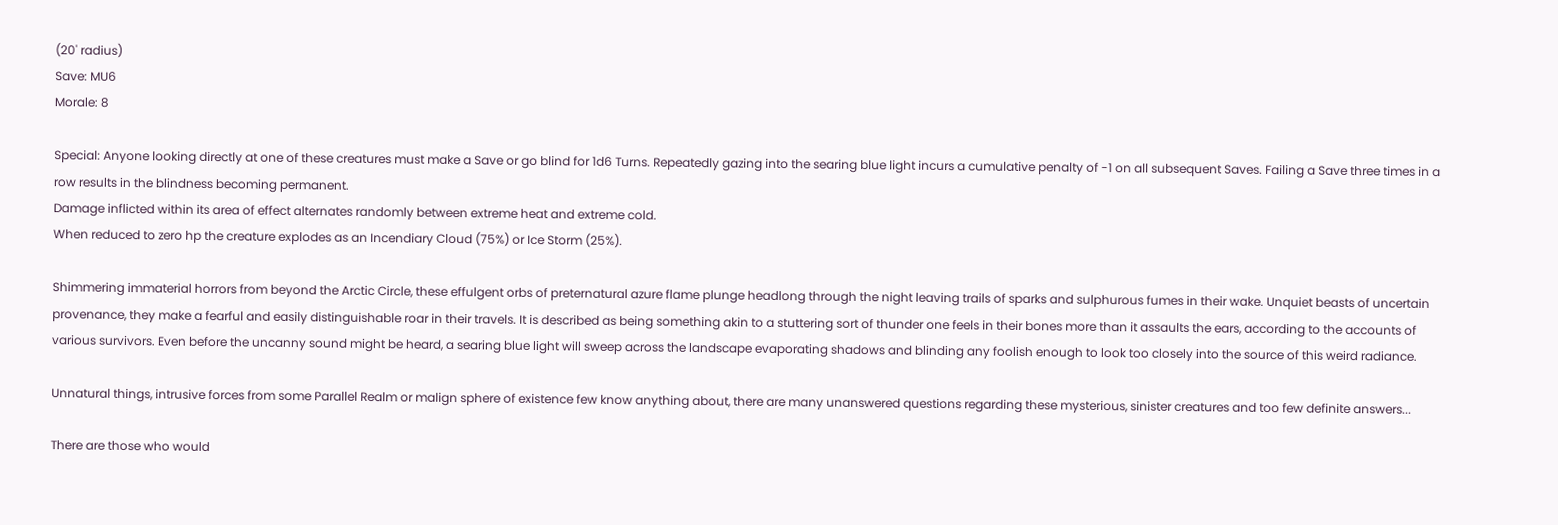(20' radius)
Save: MU6
Morale: 8

Special: Anyone looking directly at one of these creatures must make a Save or go blind for 1d6 Turns. Repeatedly gazing into the searing blue light incurs a cumulative penalty of -1 on all subsequent Saves. Failing a Save three times in a row results in the blindness becoming permanent.
Damage inflicted within its area of effect alternates randomly between extreme heat and extreme cold.
When reduced to zero hp the creature explodes as an Incendiary Cloud (75%) or Ice Storm (25%).

Shimmering immaterial horrors from beyond the Arctic Circle, these effulgent orbs of preternatural azure flame plunge headlong through the night leaving trails of sparks and sulphurous fumes in their wake. Unquiet beasts of uncertain provenance, they make a fearful and easily distinguishable roar in their travels. It is described as being something akin to a stuttering sort of thunder one feels in their bones more than it assaults the ears, according to the accounts of various survivors. Even before the uncanny sound might be heard, a searing blue light will sweep across the landscape evaporating shadows and blinding any foolish enough to look too closely into the source of this weird radiance.

Unnatural things, intrusive forces from some Parallel Realm or malign sphere of existence few know anything about, there are many unanswered questions regarding these mysterious, sinister creatures and too few definite answers...

There are those who would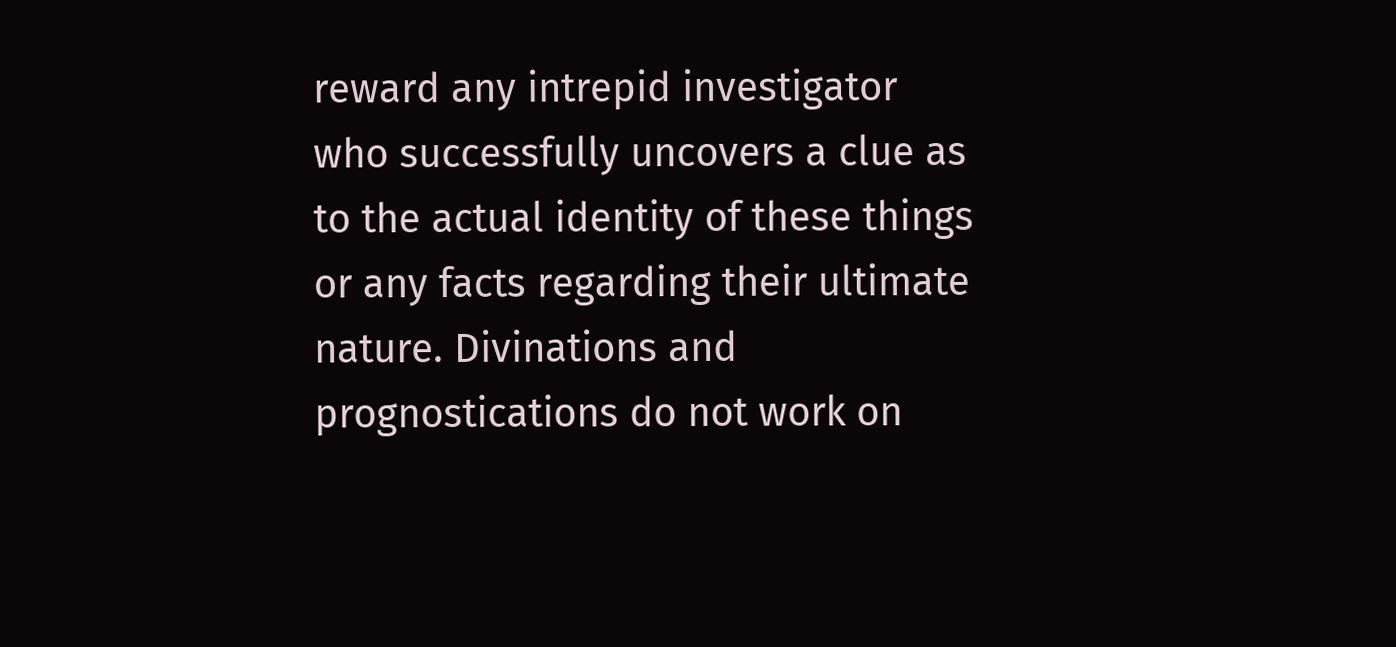reward any intrepid investigator who successfully uncovers a clue as to the actual identity of these things or any facts regarding their ultimate nature. Divinations and prognostications do not work on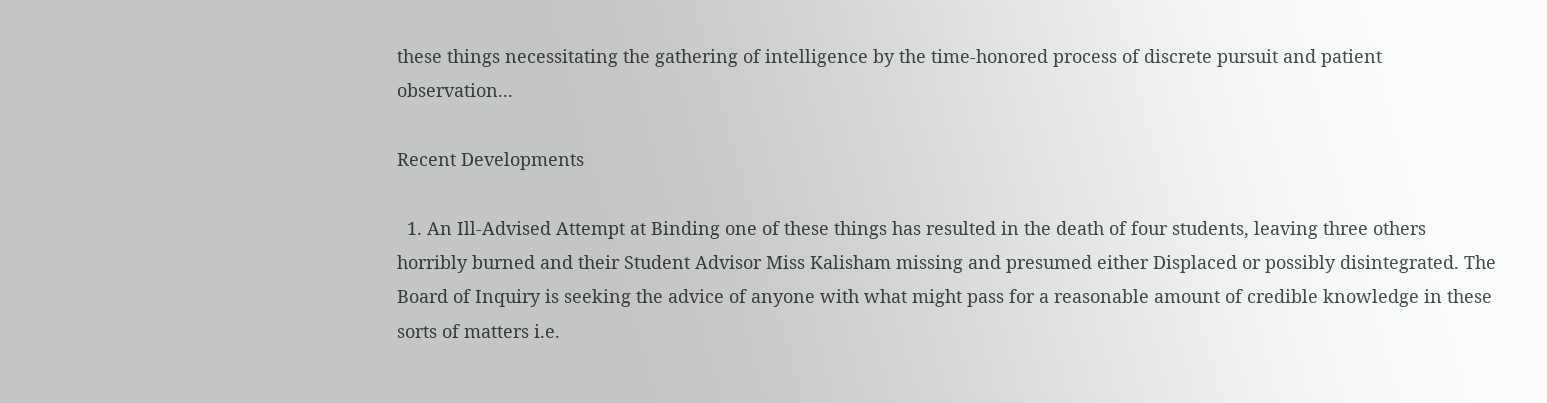these things necessitating the gathering of intelligence by the time-honored process of discrete pursuit and patient observation...

Recent Developments

  1. An Ill-Advised Attempt at Binding one of these things has resulted in the death of four students, leaving three others horribly burned and their Student Advisor Miss Kalisham missing and presumed either Displaced or possibly disintegrated. The Board of Inquiry is seeking the advice of anyone with what might pass for a reasonable amount of credible knowledge in these sorts of matters i.e.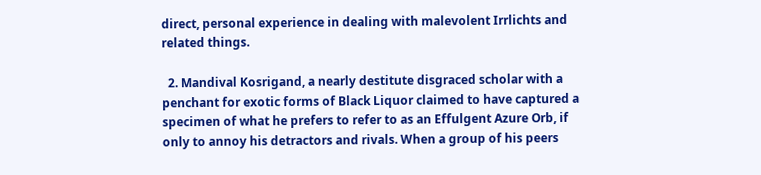direct, personal experience in dealing with malevolent Irrlichts and related things.

  2. Mandival Kosrigand, a nearly destitute disgraced scholar with a penchant for exotic forms of Black Liquor claimed to have captured a specimen of what he prefers to refer to as an Effulgent Azure Orb, if only to annoy his detractors and rivals. When a group of his peers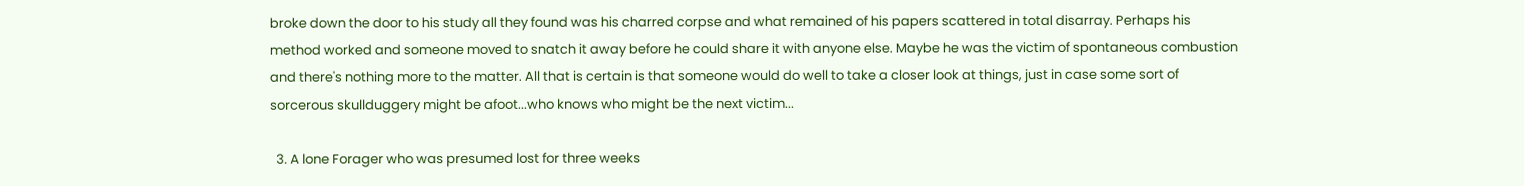broke down the door to his study all they found was his charred corpse and what remained of his papers scattered in total disarray. Perhaps his method worked and someone moved to snatch it away before he could share it with anyone else. Maybe he was the victim of spontaneous combustion and there's nothing more to the matter. All that is certain is that someone would do well to take a closer look at things, just in case some sort of sorcerous skullduggery might be afoot...who knows who might be the next victim...

  3. A lone Forager who was presumed lost for three weeks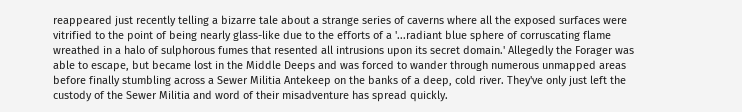reappeared just recently telling a bizarre tale about a strange series of caverns where all the exposed surfaces were vitrified to the point of being nearly glass-like due to the efforts of a '...radiant blue sphere of corruscating flame wreathed in a halo of sulphorous fumes that resented all intrusions upon its secret domain.' Allegedly the Forager was able to escape, but became lost in the Middle Deeps and was forced to wander through numerous unmapped areas before finally stumbling across a Sewer Militia Antekeep on the banks of a deep, cold river. They've only just left the custody of the Sewer Militia and word of their misadventure has spread quickly.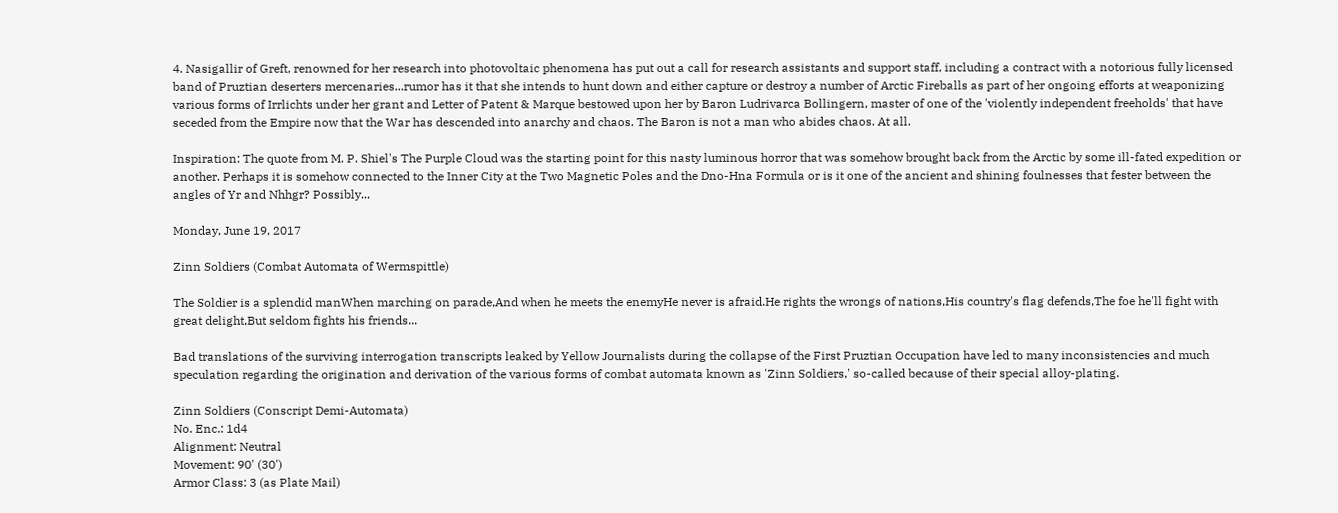4. Nasigallir of Greft, renowned for her research into photovoltaic phenomena has put out a call for research assistants and support staff, including a contract with a notorious fully licensed band of Pruztian deserters mercenaries...rumor has it that she intends to hunt down and either capture or destroy a number of Arctic Fireballs as part of her ongoing efforts at weaponizing various forms of Irrlichts under her grant and Letter of Patent & Marque bestowed upon her by Baron Ludrivarca Bollingern, master of one of the 'violently independent freeholds' that have seceded from the Empire now that the War has descended into anarchy and chaos. The Baron is not a man who abides chaos. At all.

Inspiration: The quote from M. P. Shiel's The Purple Cloud was the starting point for this nasty luminous horror that was somehow brought back from the Arctic by some ill-fated expedition or another. Perhaps it is somehow connected to the Inner City at the Two Magnetic Poles and the Dno-Hna Formula or is it one of the ancient and shining foulnesses that fester between the angles of Yr and Nhhgr? Possibly...

Monday, June 19, 2017

Zinn Soldiers (Combat Automata of Wermspittle)

The Soldier is a splendid manWhen marching on parade,And when he meets the enemyHe never is afraid.He rights the wrongs of nations,His country's flag defends,The foe he'll fight with great delight,But seldom fights his friends...

Bad translations of the surviving interrogation transcripts leaked by Yellow Journalists during the collapse of the First Pruztian Occupation have led to many inconsistencies and much speculation regarding the origination and derivation of the various forms of combat automata known as 'Zinn Soldiers,' so-called because of their special alloy-plating.

Zinn Soldiers (Conscript Demi-Automata)
No. Enc.: 1d4
Alignment: Neutral
Movement: 90' (30')
Armor Class: 3 (as Plate Mail)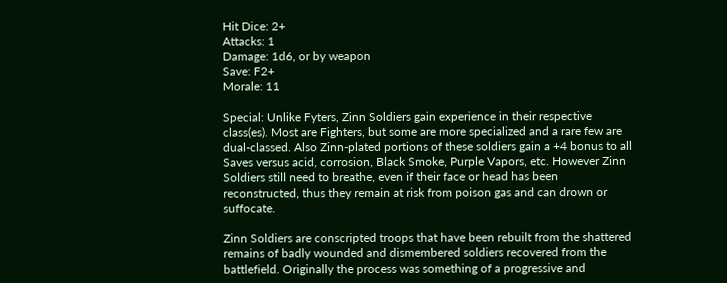Hit Dice: 2+
Attacks: 1
Damage: 1d6, or by weapon
Save: F2+
Morale: 11

Special: Unlike Fyters, Zinn Soldiers gain experience in their respective class(es). Most are Fighters, but some are more specialized and a rare few are dual-classed. Also Zinn-plated portions of these soldiers gain a +4 bonus to all Saves versus acid, corrosion, Black Smoke, Purple Vapors, etc. However Zinn Soldiers still need to breathe, even if their face or head has been reconstructed, thus they remain at risk from poison gas and can drown or suffocate.

Zinn Soldiers are conscripted troops that have been rebuilt from the shattered remains of badly wounded and dismembered soldiers recovered from the battlefield. Originally the process was something of a progressive and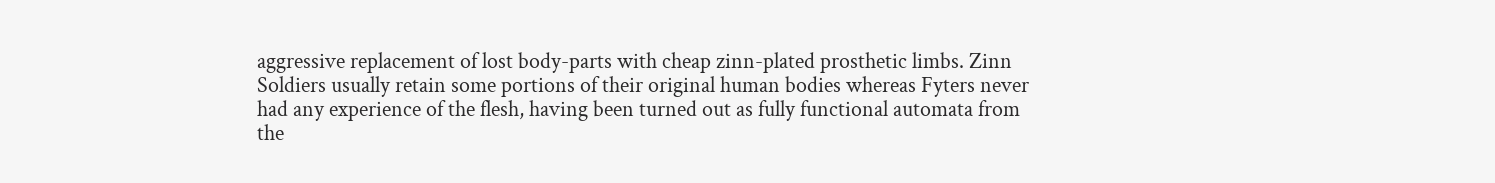aggressive replacement of lost body-parts with cheap zinn-plated prosthetic limbs. Zinn Soldiers usually retain some portions of their original human bodies whereas Fyters never had any experience of the flesh, having been turned out as fully functional automata from the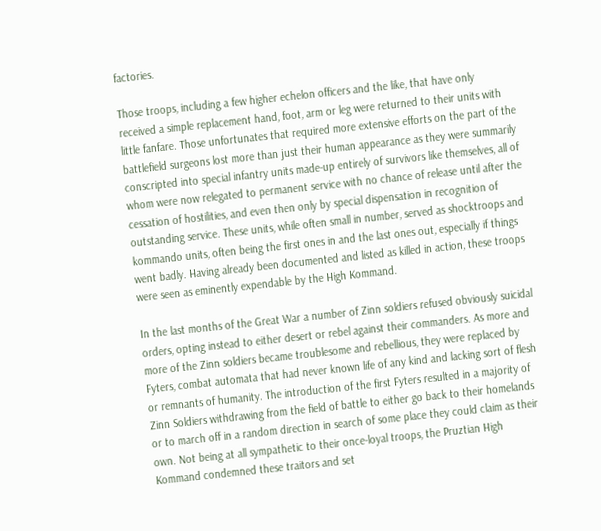factories.

Those troops, including a few higher echelon officers and the like, that have only received a simple replacement hand, foot, arm or leg were returned to their units with little fanfare. Those unfortunates that required more extensive efforts on the part of the battlefield surgeons lost more than just their human appearance as they were summarily conscripted into special infantry units made-up entirely of survivors like themselves, all of whom were now relegated to permanent service with no chance of release until after the cessation of hostilities, and even then only by special dispensation in recognition of outstanding service. These units, while often small in number, served as shocktroops and kommando units, often being the first ones in and the last ones out, especially if things went badly. Having already been documented and listed as killed in action, these troops were seen as eminently expendable by the High Kommand.

In the last months of the Great War a number of Zinn soldiers refused obviously suicidal orders, opting instead to either desert or rebel against their commanders. As more and more of the Zinn soldiers became troublesome and rebellious, they were replaced by Fyters, combat automata that had never known life of any kind and lacking sort of flesh or remnants of humanity. The introduction of the first Fyters resulted in a majority of Zinn Soldiers withdrawing from the field of battle to either go back to their homelands or to march off in a random direction in search of some place they could claim as their own. Not being at all sympathetic to their once-loyal troops, the Pruztian High Kommand condemned these traitors and set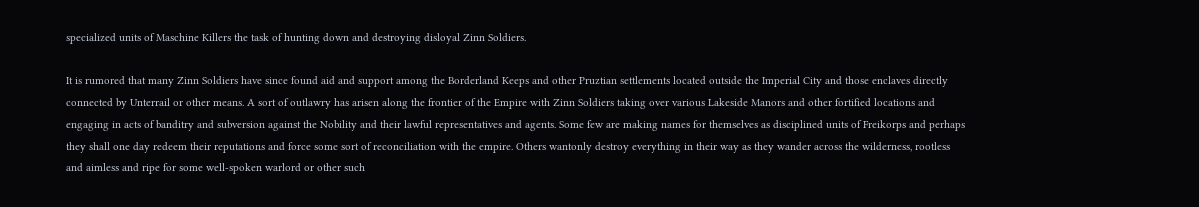specialized units of Maschine Killers the task of hunting down and destroying disloyal Zinn Soldiers.

It is rumored that many Zinn Soldiers have since found aid and support among the Borderland Keeps and other Pruztian settlements located outside the Imperial City and those enclaves directly connected by Unterrail or other means. A sort of outlawry has arisen along the frontier of the Empire with Zinn Soldiers taking over various Lakeside Manors and other fortified locations and engaging in acts of banditry and subversion against the Nobility and their lawful representatives and agents. Some few are making names for themselves as disciplined units of Freikorps and perhaps they shall one day redeem their reputations and force some sort of reconciliation with the empire. Others wantonly destroy everything in their way as they wander across the wilderness, rootless and aimless and ripe for some well-spoken warlord or other such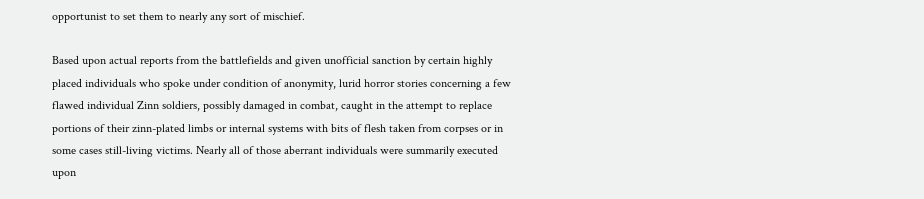opportunist to set them to nearly any sort of mischief.

Based upon actual reports from the battlefields and given unofficial sanction by certain highly placed individuals who spoke under condition of anonymity, lurid horror stories concerning a few flawed individual Zinn soldiers, possibly damaged in combat, caught in the attempt to replace portions of their zinn-plated limbs or internal systems with bits of flesh taken from corpses or in some cases still-living victims. Nearly all of those aberrant individuals were summarily executed upon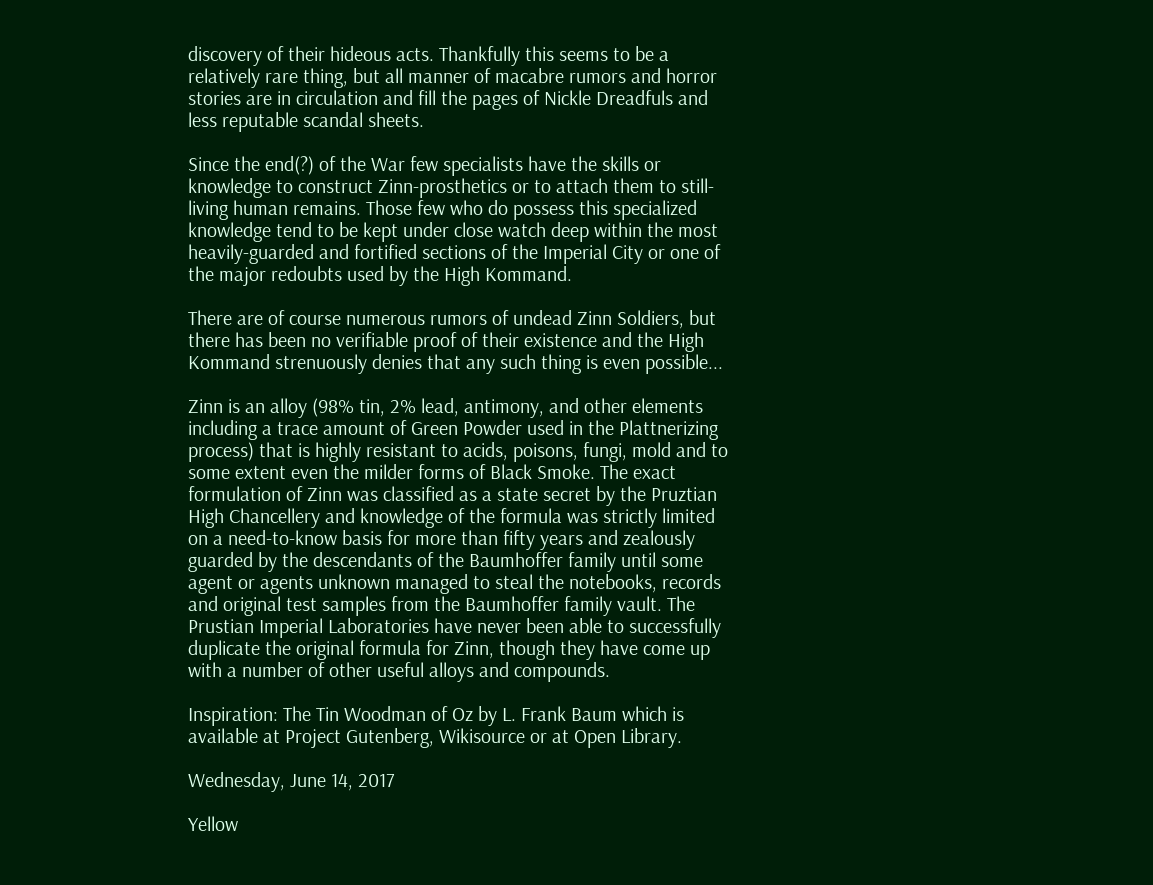discovery of their hideous acts. Thankfully this seems to be a relatively rare thing, but all manner of macabre rumors and horror stories are in circulation and fill the pages of Nickle Dreadfuls and less reputable scandal sheets.

Since the end(?) of the War few specialists have the skills or knowledge to construct Zinn-prosthetics or to attach them to still-living human remains. Those few who do possess this specialized knowledge tend to be kept under close watch deep within the most heavily-guarded and fortified sections of the Imperial City or one of the major redoubts used by the High Kommand.

There are of course numerous rumors of undead Zinn Soldiers, but there has been no verifiable proof of their existence and the High Kommand strenuously denies that any such thing is even possible...

Zinn is an alloy (98% tin, 2% lead, antimony, and other elements including a trace amount of Green Powder used in the Plattnerizing process) that is highly resistant to acids, poisons, fungi, mold and to some extent even the milder forms of Black Smoke. The exact formulation of Zinn was classified as a state secret by the Pruztian High Chancellery and knowledge of the formula was strictly limited on a need-to-know basis for more than fifty years and zealously guarded by the descendants of the Baumhoffer family until some agent or agents unknown managed to steal the notebooks, records and original test samples from the Baumhoffer family vault. The Prustian Imperial Laboratories have never been able to successfully duplicate the original formula for Zinn, though they have come up with a number of other useful alloys and compounds.

Inspiration: The Tin Woodman of Oz by L. Frank Baum which is available at Project Gutenberg, Wikisource or at Open Library.

Wednesday, June 14, 2017

Yellow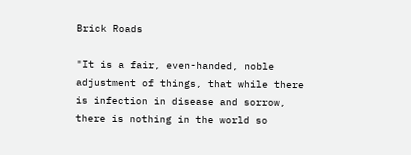Brick Roads

"It is a fair, even-handed, noble adjustment of things, that while there is infection in disease and sorrow, there is nothing in the world so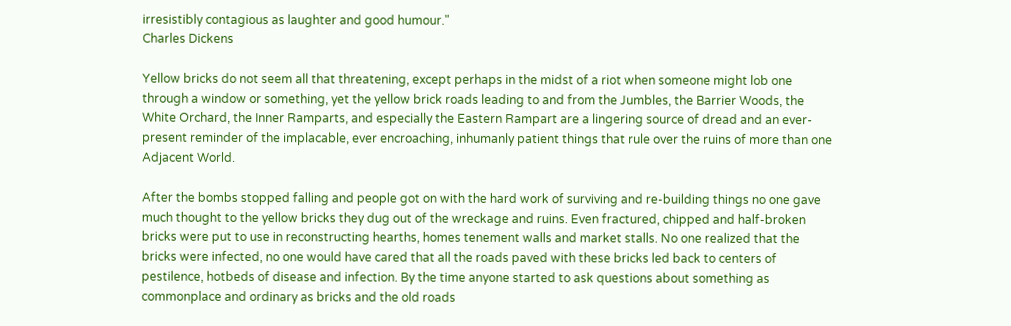irresistibly contagious as laughter and good humour."
Charles Dickens

Yellow bricks do not seem all that threatening, except perhaps in the midst of a riot when someone might lob one through a window or something, yet the yellow brick roads leading to and from the Jumbles, the Barrier Woods, the White Orchard, the Inner Ramparts, and especially the Eastern Rampart are a lingering source of dread and an ever-present reminder of the implacable, ever encroaching, inhumanly patient things that rule over the ruins of more than one Adjacent World.

After the bombs stopped falling and people got on with the hard work of surviving and re-building things no one gave much thought to the yellow bricks they dug out of the wreckage and ruins. Even fractured, chipped and half-broken bricks were put to use in reconstructing hearths, homes tenement walls and market stalls. No one realized that the bricks were infected, no one would have cared that all the roads paved with these bricks led back to centers of pestilence, hotbeds of disease and infection. By the time anyone started to ask questions about something as commonplace and ordinary as bricks and the old roads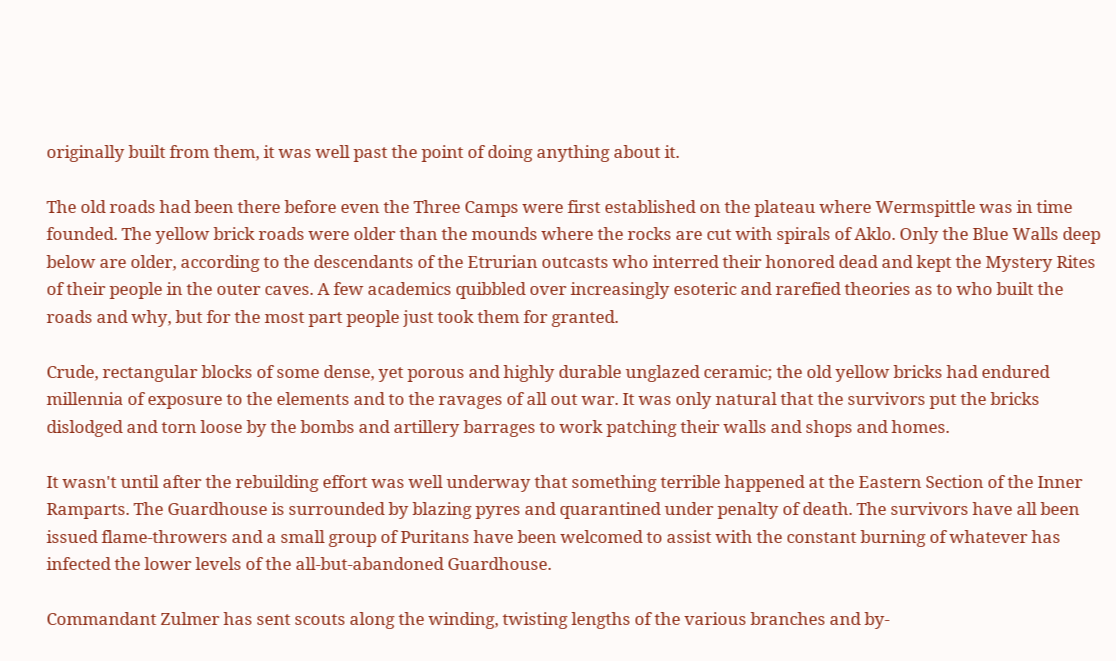originally built from them, it was well past the point of doing anything about it.

The old roads had been there before even the Three Camps were first established on the plateau where Wermspittle was in time founded. The yellow brick roads were older than the mounds where the rocks are cut with spirals of Aklo. Only the Blue Walls deep below are older, according to the descendants of the Etrurian outcasts who interred their honored dead and kept the Mystery Rites of their people in the outer caves. A few academics quibbled over increasingly esoteric and rarefied theories as to who built the roads and why, but for the most part people just took them for granted.

Crude, rectangular blocks of some dense, yet porous and highly durable unglazed ceramic; the old yellow bricks had endured millennia of exposure to the elements and to the ravages of all out war. It was only natural that the survivors put the bricks dislodged and torn loose by the bombs and artillery barrages to work patching their walls and shops and homes.

It wasn't until after the rebuilding effort was well underway that something terrible happened at the Eastern Section of the Inner Ramparts. The Guardhouse is surrounded by blazing pyres and quarantined under penalty of death. The survivors have all been issued flame-throwers and a small group of Puritans have been welcomed to assist with the constant burning of whatever has infected the lower levels of the all-but-abandoned Guardhouse.

Commandant Zulmer has sent scouts along the winding, twisting lengths of the various branches and by-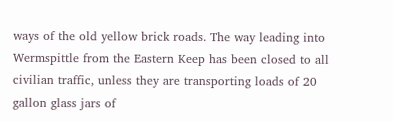ways of the old yellow brick roads. The way leading into Wermspittle from the Eastern Keep has been closed to all civilian traffic, unless they are transporting loads of 20 gallon glass jars of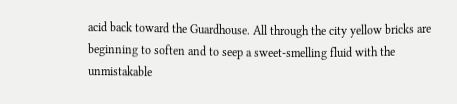acid back toward the Guardhouse. All through the city yellow bricks are beginning to soften and to seep a sweet-smelling fluid with the unmistakable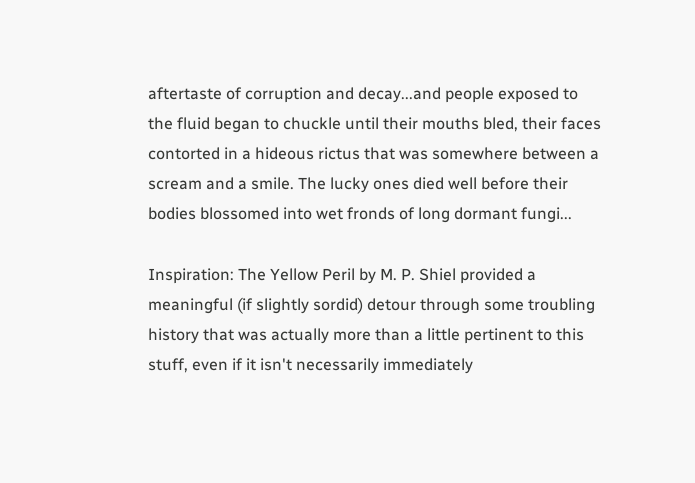aftertaste of corruption and decay...and people exposed to the fluid began to chuckle until their mouths bled, their faces contorted in a hideous rictus that was somewhere between a scream and a smile. The lucky ones died well before their bodies blossomed into wet fronds of long dormant fungi...

Inspiration: The Yellow Peril by M. P. Shiel provided a meaningful (if slightly sordid) detour through some troubling history that was actually more than a little pertinent to this stuff, even if it isn't necessarily immediately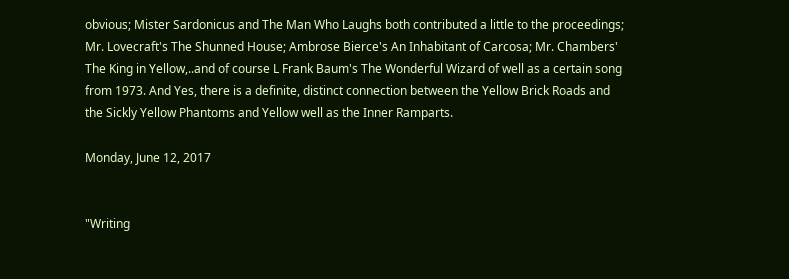obvious; Mister Sardonicus and The Man Who Laughs both contributed a little to the proceedings; Mr. Lovecraft's The Shunned House; Ambrose Bierce's An Inhabitant of Carcosa; Mr. Chambers' The King in Yellow,..and of course L Frank Baum's The Wonderful Wizard of well as a certain song from 1973. And Yes, there is a definite, distinct connection between the Yellow Brick Roads and the Sickly Yellow Phantoms and Yellow well as the Inner Ramparts.

Monday, June 12, 2017


"Writing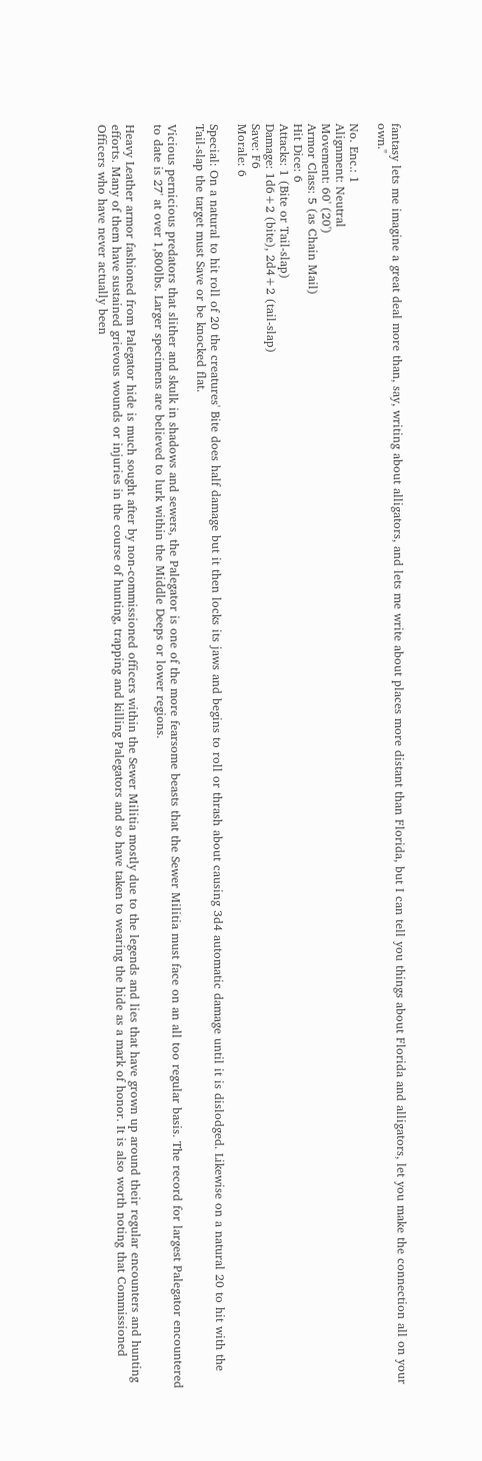fantasy lets me imagine a great deal more than, say, writing about alligators, and lets me write about places more distant than Florida, but I can tell you things about Florida and alligators, let you make the connection all on your own."

No. Enc.: 1
Alignment: Neutral
Movement: 60' (20')
Armor Class: 5 (as Chain Mail)
Hit Dice: 6
Attacks: 1 (Bite or Tail-slap)
Damage: 1d6+2 (bite), 2d4+2 (tail-slap)
Save: F6
Morale: 6

Special: On a natural to hit roll of 20 the creatures' Bite does half damage but it then locks its jaws and begins to roll or thrash about causing 3d4 automatic damage until it is dislodged. Likewise on a natural 20 to hit with the Tail-slap the target must Save or be knocked flat.

Vicious pernicious predators that slither and skulk in shadows and sewers, the Palegator is one of the more fearsome beasts that the Sewer Militia must face on an all too regular basis. The record for largest Palegator encountered to date is 27' at over 1,800lbs. Larger specimens are believed to lurk within the Middle Deeps or lower regions.

Heavy Leather armor fashioned from Palegator hide is much sought after by non-commissioned officers within the Sewer Militia mostly due to the legends and lies that have grown up around their regular encounters and hunting efforts. Many of them have sustained grievous wounds or injuries in the course of hunting, trapping and killing Palegators and so have taken to wearing the hide as a mark of honor. It is also worth noting that Commissioned Officers who have never actually been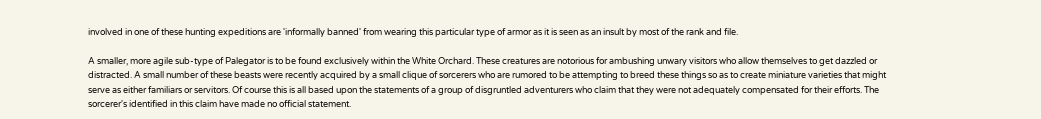involved in one of these hunting expeditions are 'informally banned' from wearing this particular type of armor as it is seen as an insult by most of the rank and file.

A smaller, more agile sub-type of Palegator is to be found exclusively within the White Orchard. These creatures are notorious for ambushing unwary visitors who allow themselves to get dazzled or distracted. A small number of these beasts were recently acquired by a small clique of sorcerers who are rumored to be attempting to breed these things so as to create miniature varieties that might serve as either familiars or servitors. Of course this is all based upon the statements of a group of disgruntled adventurers who claim that they were not adequately compensated for their efforts. The sorcerer's identified in this claim have made no official statement.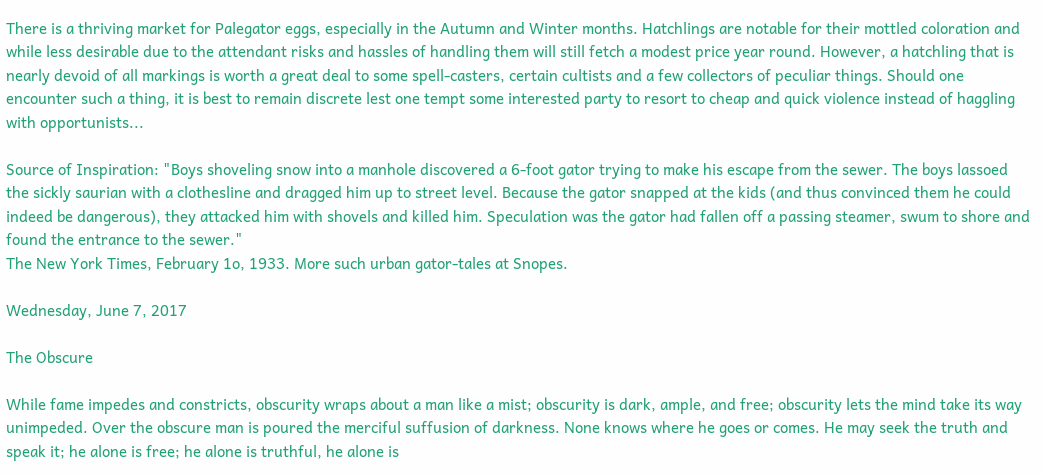There is a thriving market for Palegator eggs, especially in the Autumn and Winter months. Hatchlings are notable for their mottled coloration and while less desirable due to the attendant risks and hassles of handling them will still fetch a modest price year round. However, a hatchling that is nearly devoid of all markings is worth a great deal to some spell-casters, certain cultists and a few collectors of peculiar things. Should one encounter such a thing, it is best to remain discrete lest one tempt some interested party to resort to cheap and quick violence instead of haggling with opportunists...

Source of Inspiration: "Boys shoveling snow into a manhole discovered a 6-foot gator trying to make his escape from the sewer. The boys lassoed the sickly saurian with a clothesline and dragged him up to street level. Because the gator snapped at the kids (and thus convinced them he could indeed be dangerous), they attacked him with shovels and killed him. Speculation was the gator had fallen off a passing steamer, swum to shore and found the entrance to the sewer."
The New York Times, February 1o, 1933. More such urban gator-tales at Snopes.

Wednesday, June 7, 2017

The Obscure

While fame impedes and constricts, obscurity wraps about a man like a mist; obscurity is dark, ample, and free; obscurity lets the mind take its way unimpeded. Over the obscure man is poured the merciful suffusion of darkness. None knows where he goes or comes. He may seek the truth and speak it; he alone is free; he alone is truthful, he alone is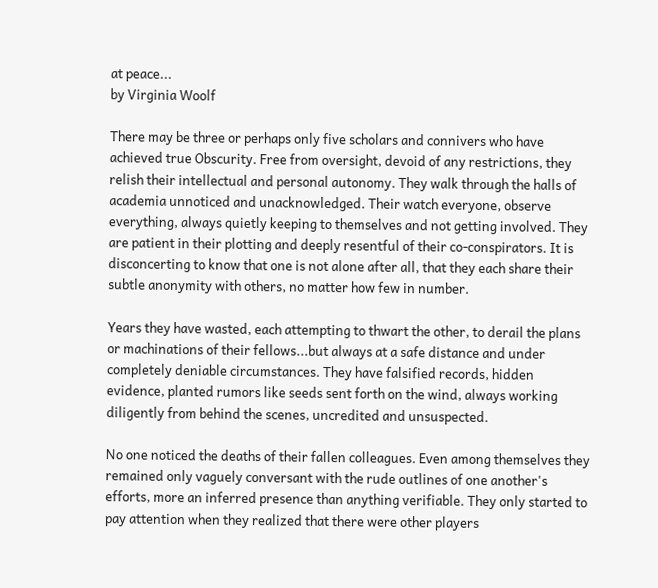at peace...
by Virginia Woolf

There may be three or perhaps only five scholars and connivers who have achieved true Obscurity. Free from oversight, devoid of any restrictions, they relish their intellectual and personal autonomy. They walk through the halls of academia unnoticed and unacknowledged. Their watch everyone, observe everything, always quietly keeping to themselves and not getting involved. They are patient in their plotting and deeply resentful of their co-conspirators. It is disconcerting to know that one is not alone after all, that they each share their subtle anonymity with others, no matter how few in number.

Years they have wasted, each attempting to thwart the other, to derail the plans or machinations of their fellows...but always at a safe distance and under completely deniable circumstances. They have falsified records, hidden evidence, planted rumors like seeds sent forth on the wind, always working diligently from behind the scenes, uncredited and unsuspected.

No one noticed the deaths of their fallen colleagues. Even among themselves they remained only vaguely conversant with the rude outlines of one another's efforts, more an inferred presence than anything verifiable. They only started to pay attention when they realized that there were other players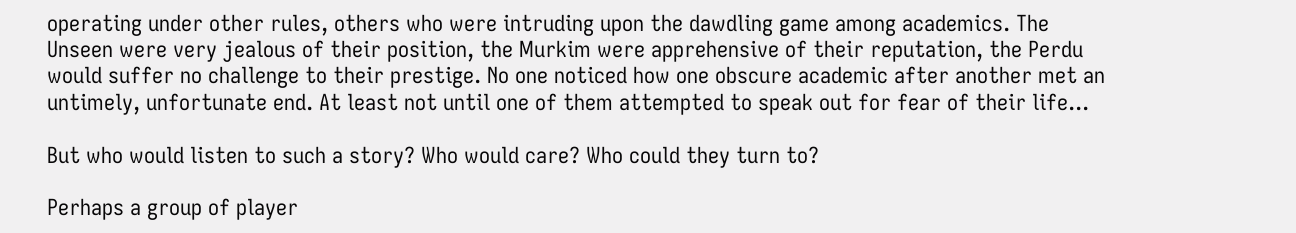operating under other rules, others who were intruding upon the dawdling game among academics. The Unseen were very jealous of their position, the Murkim were apprehensive of their reputation, the Perdu would suffer no challenge to their prestige. No one noticed how one obscure academic after another met an untimely, unfortunate end. At least not until one of them attempted to speak out for fear of their life...

But who would listen to such a story? Who would care? Who could they turn to?

Perhaps a group of player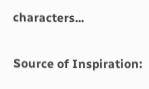characters...

Source of Inspiration: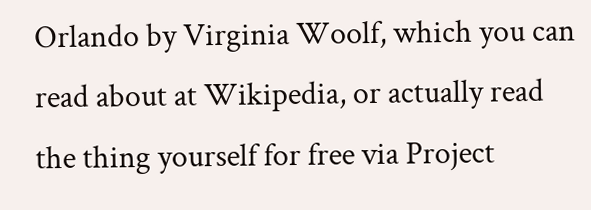Orlando by Virginia Woolf, which you can read about at Wikipedia, or actually read the thing yourself for free via Project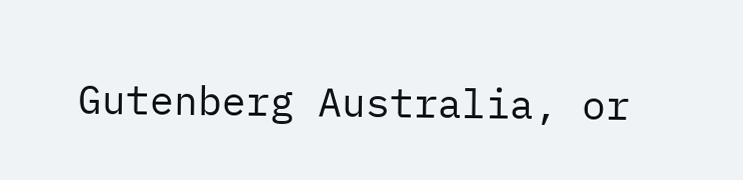Gutenberg Australia, or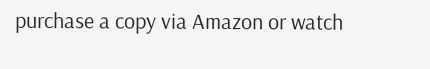purchase a copy via Amazon or watch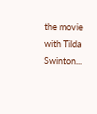the movie with Tilda Swinton...